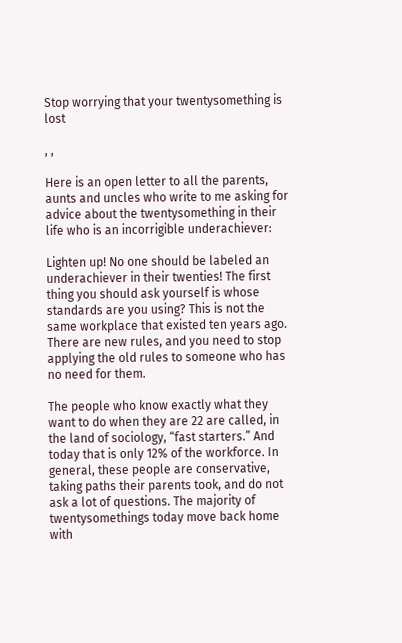Stop worrying that your twentysomething is lost

, ,

Here is an open letter to all the parents, aunts and uncles who write to me asking for advice about the twentysomething in their life who is an incorrigible underachiever:

Lighten up! No one should be labeled an underachiever in their twenties! The first thing you should ask yourself is whose standards are you using? This is not the same workplace that existed ten years ago. There are new rules, and you need to stop applying the old rules to someone who has no need for them.

The people who know exactly what they want to do when they are 22 are called, in the land of sociology, “fast starters.” And today that is only 12% of the workforce. In general, these people are conservative, taking paths their parents took, and do not ask a lot of questions. The majority of twentysomethings today move back home with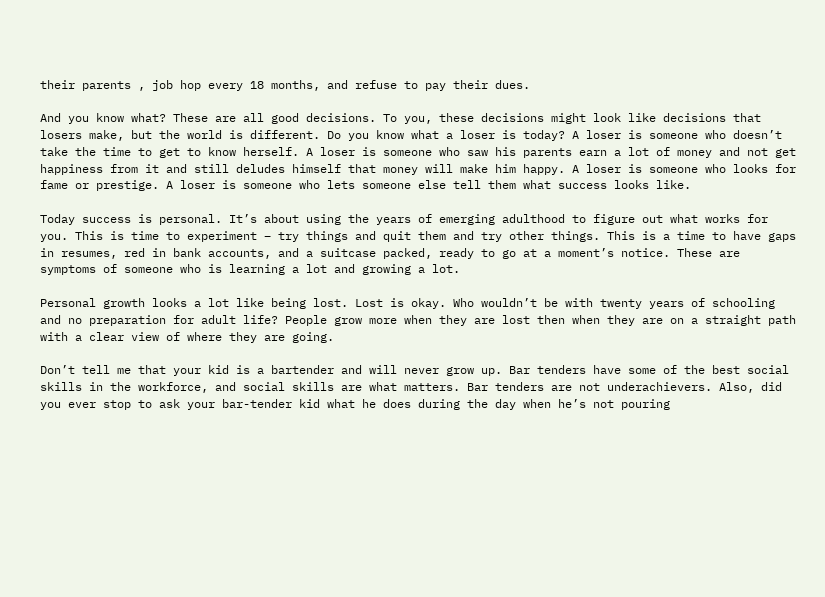their parents , job hop every 18 months, and refuse to pay their dues.

And you know what? These are all good decisions. To you, these decisions might look like decisions that losers make, but the world is different. Do you know what a loser is today? A loser is someone who doesn’t take the time to get to know herself. A loser is someone who saw his parents earn a lot of money and not get happiness from it and still deludes himself that money will make him happy. A loser is someone who looks for fame or prestige. A loser is someone who lets someone else tell them what success looks like.

Today success is personal. It’s about using the years of emerging adulthood to figure out what works for you. This is time to experiment – try things and quit them and try other things. This is a time to have gaps in resumes, red in bank accounts, and a suitcase packed, ready to go at a moment’s notice. These are symptoms of someone who is learning a lot and growing a lot.

Personal growth looks a lot like being lost. Lost is okay. Who wouldn’t be with twenty years of schooling and no preparation for adult life? People grow more when they are lost then when they are on a straight path with a clear view of where they are going.

Don’t tell me that your kid is a bartender and will never grow up. Bar tenders have some of the best social skills in the workforce, and social skills are what matters. Bar tenders are not underachievers. Also, did you ever stop to ask your bar-tender kid what he does during the day when he’s not pouring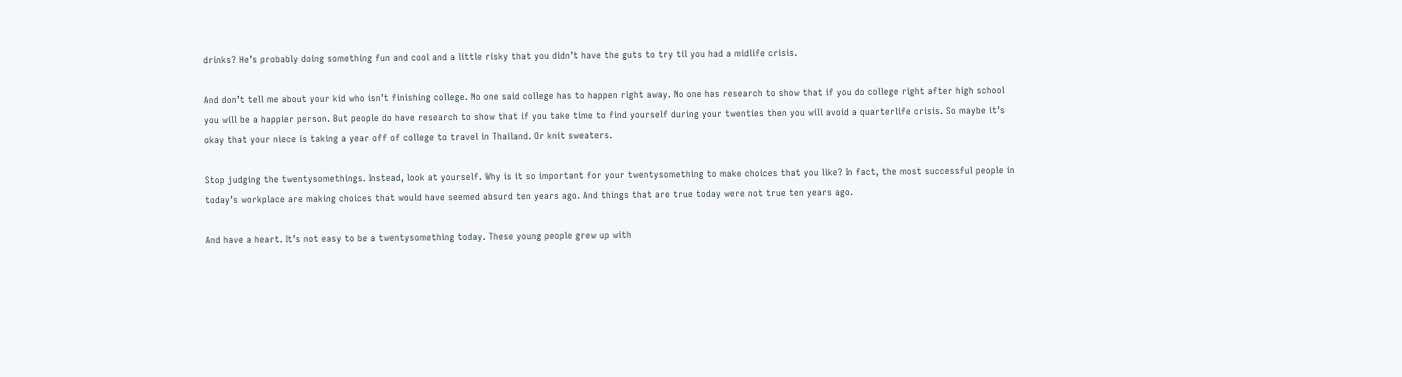drinks? He’s probably doing something fun and cool and a little risky that you didn’t have the guts to try til you had a midlife crisis.

And don’t tell me about your kid who isn’t finishing college. No one said college has to happen right away. No one has research to show that if you do college right after high school you will be a happier person. But people do have research to show that if you take time to find yourself during your twenties then you will avoid a quarterlife crisis. So maybe it’s okay that your niece is taking a year off of college to travel in Thailand. Or knit sweaters.

Stop judging the twentysomethings. Instead, look at yourself. Why is it so important for your twentysomething to make choices that you like? In fact, the most successful people in today’s workplace are making choices that would have seemed absurd ten years ago. And things that are true today were not true ten years ago.

And have a heart. It’s not easy to be a twentysomething today. These young people grew up with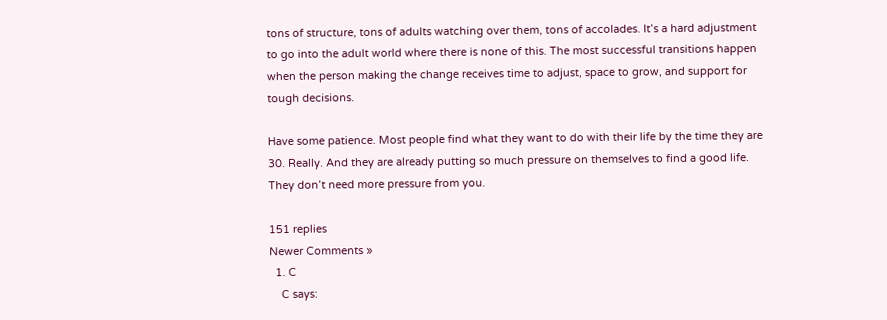tons of structure, tons of adults watching over them, tons of accolades. It’s a hard adjustment to go into the adult world where there is none of this. The most successful transitions happen when the person making the change receives time to adjust, space to grow, and support for tough decisions.

Have some patience. Most people find what they want to do with their life by the time they are 30. Really. And they are already putting so much pressure on themselves to find a good life. They don’t need more pressure from you.

151 replies
Newer Comments »
  1. C
    C says: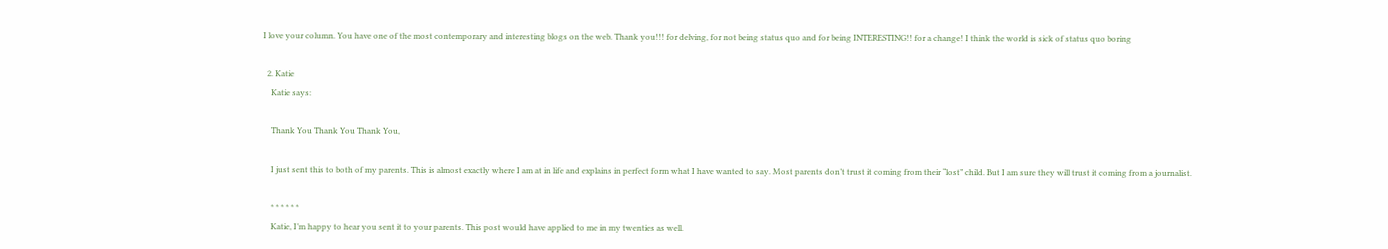I love your column. You have one of the most contemporary and interesting blogs on the web. Thank you!!! for delving, for not being status quo and for being INTERESTING!! for a change! I think the world is sick of status quo boring

  2. Katie
    Katie says:

    Thank You Thank You Thank You,

    I just sent this to both of my parents. This is almost exactly where I am at in life and explains in perfect form what I have wanted to say. Most parents don’t trust it coming from their “lost” child. But I am sure they will trust it coming from a journalist.

    * * * * * *
    Katie, I’m happy to hear you sent it to your parents. This post would have applied to me in my twenties as well.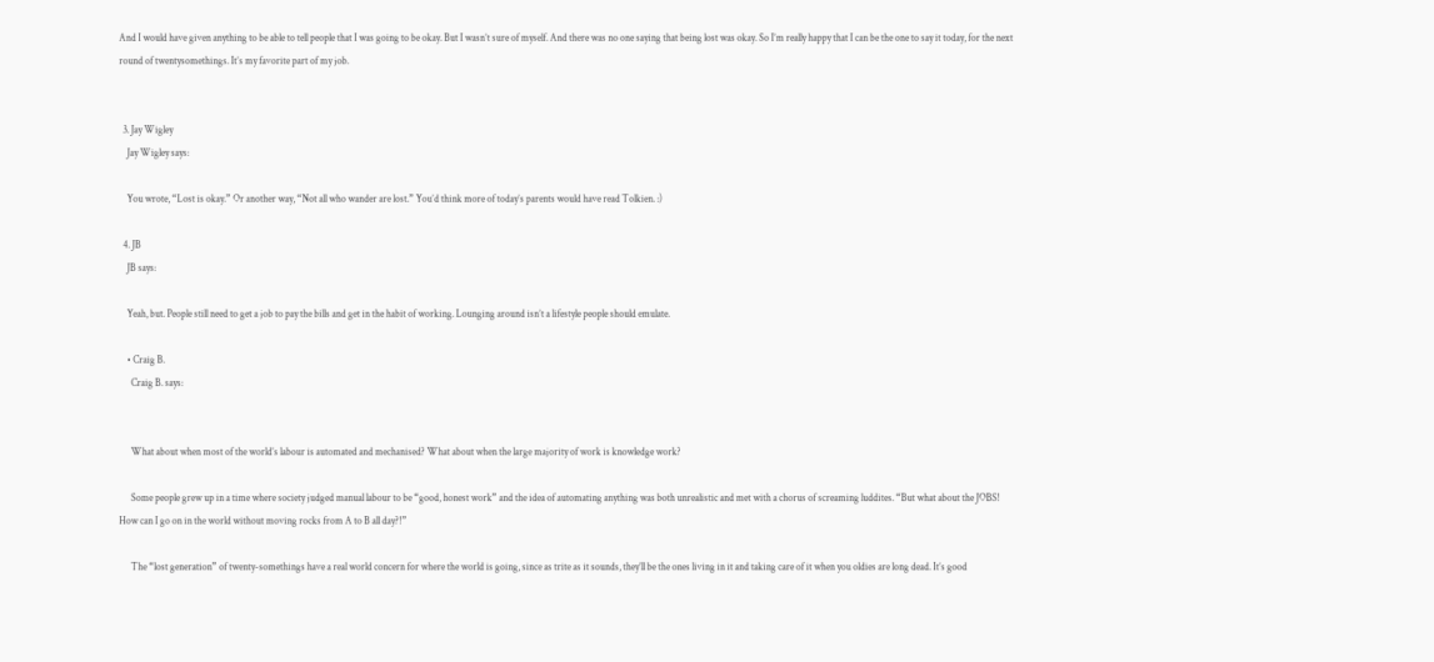And I would have given anything to be able to tell people that I was going to be okay. But I wasn’t sure of myself. And there was no one saying that being lost was okay. So I’m really happy that I can be the one to say it today, for the next round of twentysomethings. It’s my favorite part of my job.


  3. Jay Wigley
    Jay Wigley says:

    You wrote, “Lost is okay.” Or another way, “Not all who wander are lost.” You’d think more of today’s parents would have read Tolkien. :)

  4. JB
    JB says:

    Yeah, but. People still need to get a job to pay the bills and get in the habit of working. Lounging around isn’t a lifestyle people should emulate.

    • Craig B.
      Craig B. says:


      What about when most of the world’s labour is automated and mechanised? What about when the large majority of work is knowledge work?

      Some people grew up in a time where society judged manual labour to be “good, honest work” and the idea of automating anything was both unrealistic and met with a chorus of screaming luddites. “But what about the JOBS! How can I go on in the world without moving rocks from A to B all day?!”

      The “lost generation” of twenty-somethings have a real world concern for where the world is going, since as trite as it sounds, they’ll be the ones living in it and taking care of it when you oldies are long dead. It’s good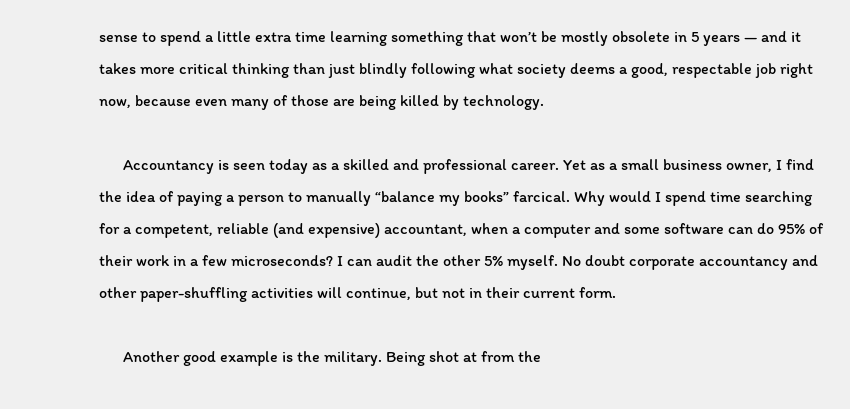sense to spend a little extra time learning something that won’t be mostly obsolete in 5 years — and it takes more critical thinking than just blindly following what society deems a good, respectable job right now, because even many of those are being killed by technology.

      Accountancy is seen today as a skilled and professional career. Yet as a small business owner, I find the idea of paying a person to manually “balance my books” farcical. Why would I spend time searching for a competent, reliable (and expensive) accountant, when a computer and some software can do 95% of their work in a few microseconds? I can audit the other 5% myself. No doubt corporate accountancy and other paper-shuffling activities will continue, but not in their current form.

      Another good example is the military. Being shot at from the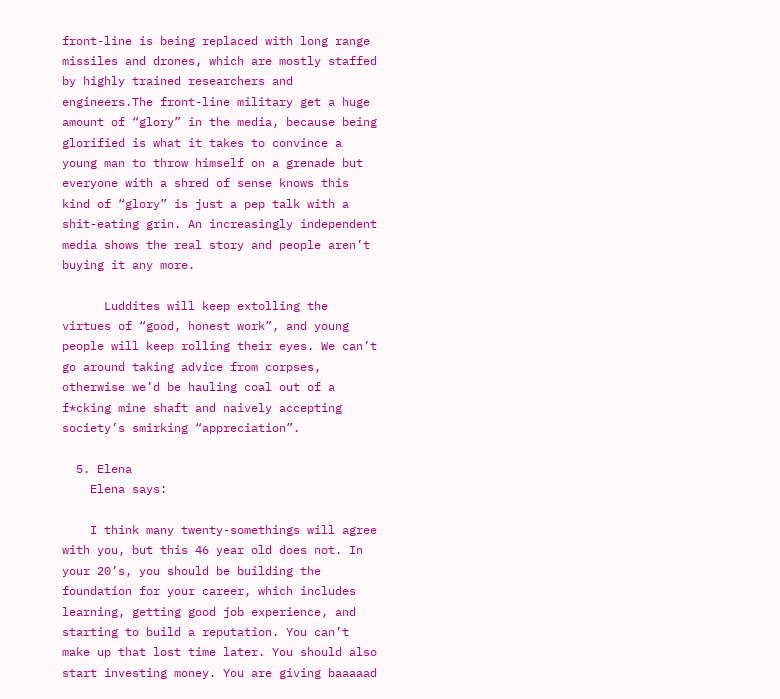front-line is being replaced with long range missiles and drones, which are mostly staffed by highly trained researchers and engineers.The front-line military get a huge amount of “glory” in the media, because being glorified is what it takes to convince a young man to throw himself on a grenade but everyone with a shred of sense knows this kind of “glory” is just a pep talk with a shit-eating grin. An increasingly independent media shows the real story and people aren’t buying it any more.

      Luddites will keep extolling the virtues of “good, honest work”, and young people will keep rolling their eyes. We can’t go around taking advice from corpses, otherwise we’d be hauling coal out of a f*cking mine shaft and naively accepting society’s smirking “appreciation”.

  5. Elena
    Elena says:

    I think many twenty-somethings will agree with you, but this 46 year old does not. In your 20’s, you should be building the foundation for your career, which includes learning, getting good job experience, and starting to build a reputation. You can’t make up that lost time later. You should also start investing money. You are giving baaaaad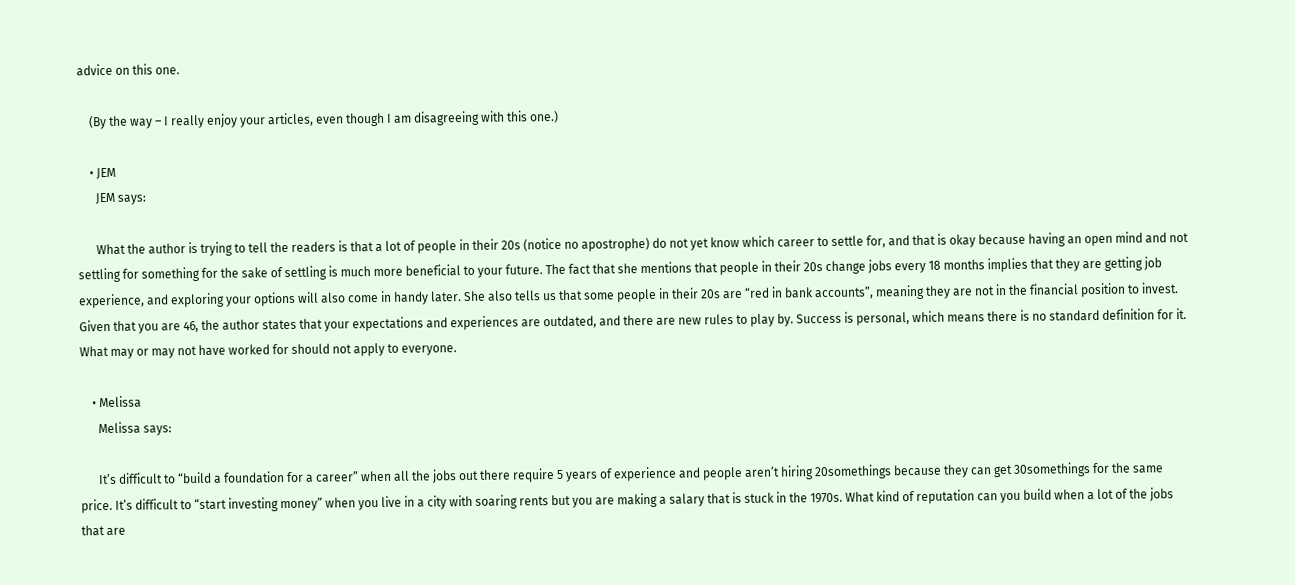advice on this one.

    (By the way – I really enjoy your articles, even though I am disagreeing with this one.)

    • JEM
      JEM says:

      What the author is trying to tell the readers is that a lot of people in their 20s (notice no apostrophe) do not yet know which career to settle for, and that is okay because having an open mind and not settling for something for the sake of settling is much more beneficial to your future. The fact that she mentions that people in their 20s change jobs every 18 months implies that they are getting job experience, and exploring your options will also come in handy later. She also tells us that some people in their 20s are “red in bank accounts”, meaning they are not in the financial position to invest. Given that you are 46, the author states that your expectations and experiences are outdated, and there are new rules to play by. Success is personal, which means there is no standard definition for it. What may or may not have worked for should not apply to everyone.

    • Melissa
      Melissa says:

      It’s difficult to “build a foundation for a career” when all the jobs out there require 5 years of experience and people aren’t hiring 20somethings because they can get 30somethings for the same price. It’s difficult to “start investing money” when you live in a city with soaring rents but you are making a salary that is stuck in the 1970s. What kind of reputation can you build when a lot of the jobs that are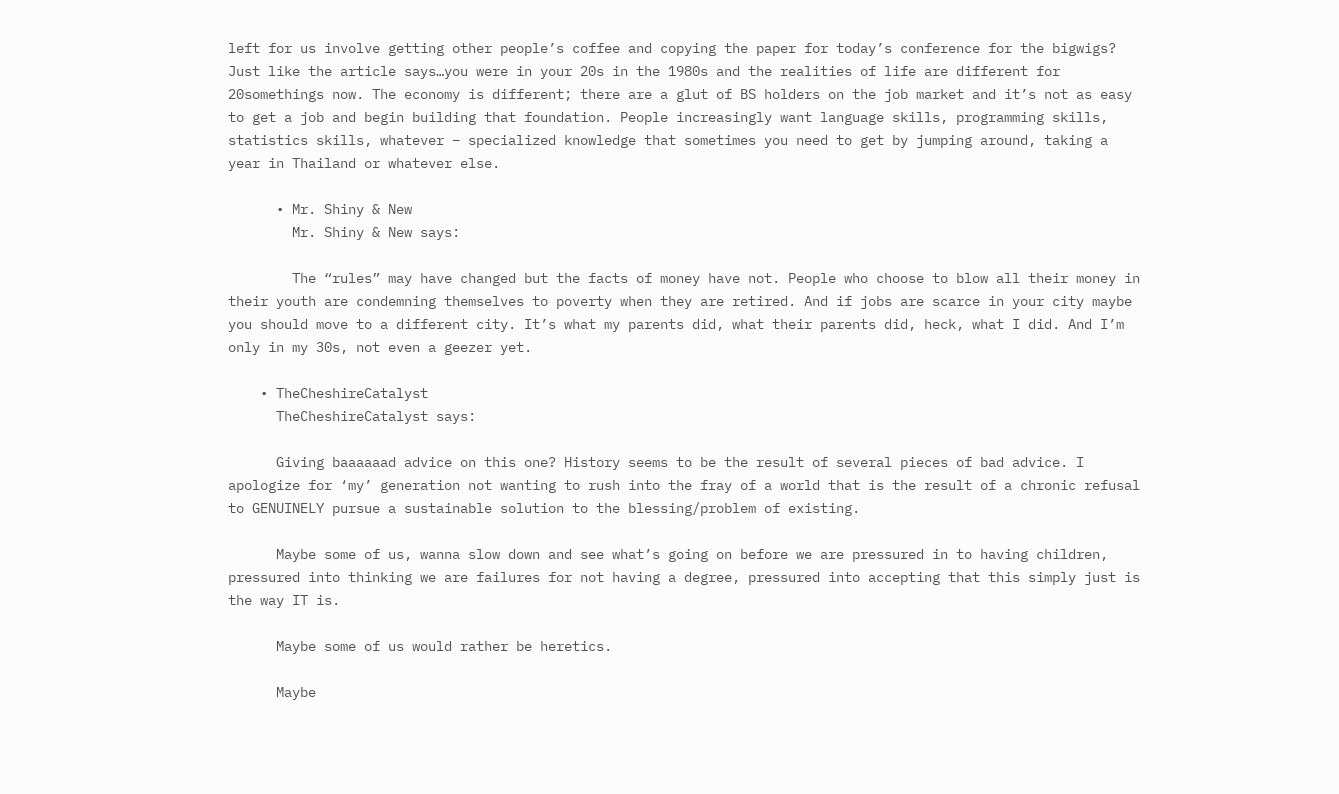left for us involve getting other people’s coffee and copying the paper for today’s conference for the bigwigs? Just like the article says…you were in your 20s in the 1980s and the realities of life are different for 20somethings now. The economy is different; there are a glut of BS holders on the job market and it’s not as easy to get a job and begin building that foundation. People increasingly want language skills, programming skills, statistics skills, whatever – specialized knowledge that sometimes you need to get by jumping around, taking a year in Thailand or whatever else.

      • Mr. Shiny & New
        Mr. Shiny & New says:

        The “rules” may have changed but the facts of money have not. People who choose to blow all their money in their youth are condemning themselves to poverty when they are retired. And if jobs are scarce in your city maybe you should move to a different city. It’s what my parents did, what their parents did, heck, what I did. And I’m only in my 30s, not even a geezer yet.

    • TheCheshireCatalyst
      TheCheshireCatalyst says:

      Giving baaaaaad advice on this one? History seems to be the result of several pieces of bad advice. I apologize for ‘my’ generation not wanting to rush into the fray of a world that is the result of a chronic refusal to GENUINELY pursue a sustainable solution to the blessing/problem of existing.

      Maybe some of us, wanna slow down and see what’s going on before we are pressured in to having children, pressured into thinking we are failures for not having a degree, pressured into accepting that this simply just is the way IT is.

      Maybe some of us would rather be heretics.

      Maybe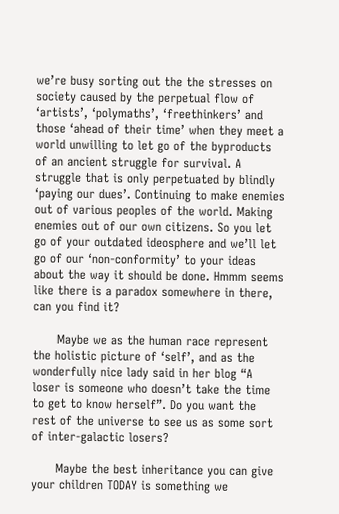we’re busy sorting out the the stresses on society caused by the perpetual flow of ‘artists’, ‘polymaths’, ‘freethinkers’ and those ‘ahead of their time’ when they meet a world unwilling to let go of the byproducts of an ancient struggle for survival. A struggle that is only perpetuated by blindly ‘paying our dues’. Continuing to make enemies out of various peoples of the world. Making enemies out of our own citizens. So you let go of your outdated ideosphere and we’ll let go of our ‘non-conformity’ to your ideas about the way it should be done. Hmmm seems like there is a paradox somewhere in there, can you find it?

      Maybe we as the human race represent the holistic picture of ‘self’, and as the wonderfully nice lady said in her blog “A loser is someone who doesn’t take the time to get to know herself”. Do you want the rest of the universe to see us as some sort of inter-galactic losers?

      Maybe the best inheritance you can give your children TODAY is something we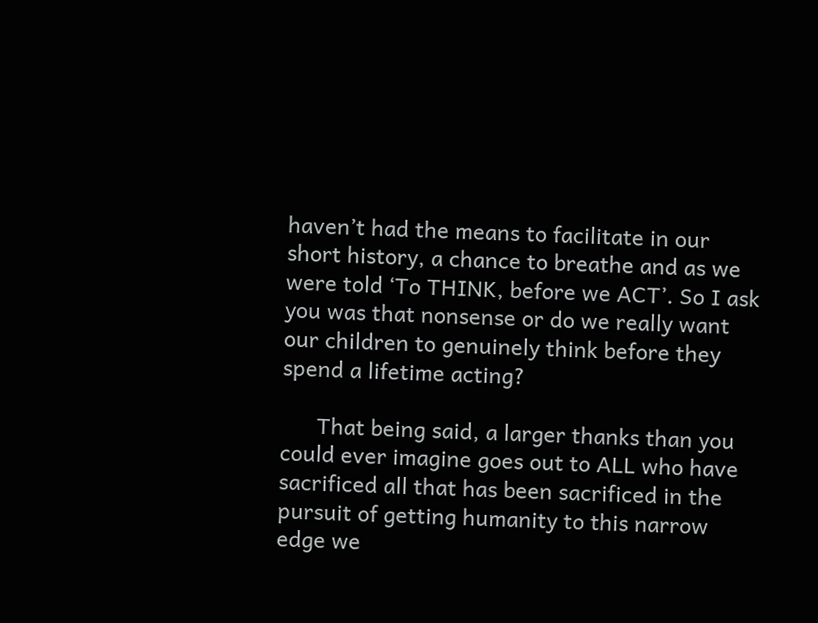haven’t had the means to facilitate in our short history, a chance to breathe and as we were told ‘To THINK, before we ACT’. So I ask you was that nonsense or do we really want our children to genuinely think before they spend a lifetime acting?

      That being said, a larger thanks than you could ever imagine goes out to ALL who have sacrificed all that has been sacrificed in the pursuit of getting humanity to this narrow edge we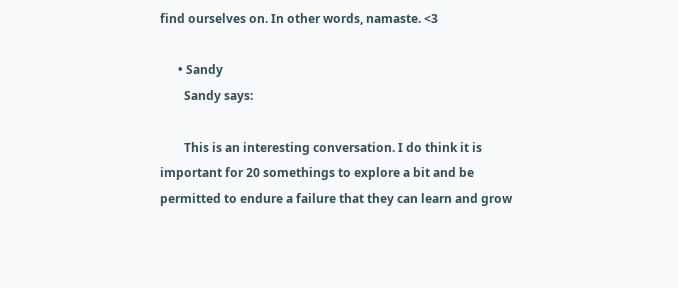find ourselves on. In other words, namaste. <3

      • Sandy
        Sandy says:

        This is an interesting conversation. I do think it is important for 20 somethings to explore a bit and be permitted to endure a failure that they can learn and grow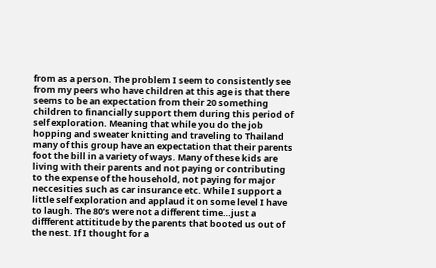from as a person. The problem I seem to consistently see from my peers who have children at this age is that there seems to be an expectation from their 20 something children to financially support them during this period of self exploration. Meaning that while you do the job hopping and sweater knitting and traveling to Thailand many of this group have an expectation that their parents foot the bill in a variety of ways. Many of these kids are living with their parents and not paying or contributing to the expense of the household, not paying for major neccesities such as car insurance etc. While I support a little self exploration and applaud it on some level I have to laugh. The 80’s were not a different time…just a diffferent attititude by the parents that booted us out of the nest. If I thought for a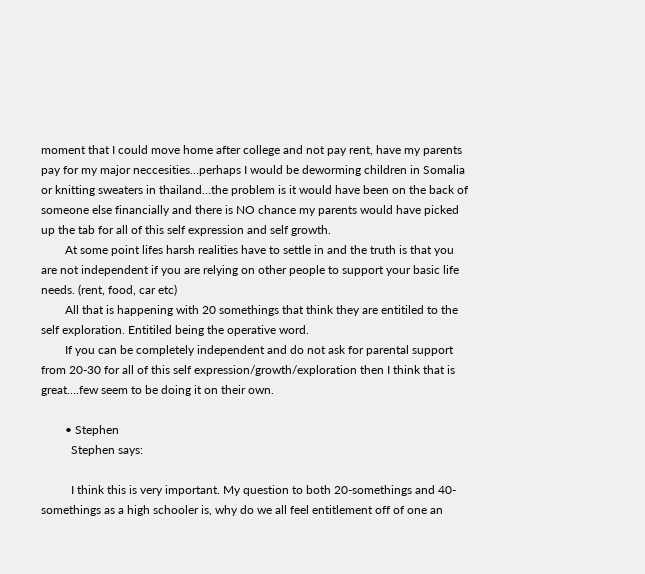moment that I could move home after college and not pay rent, have my parents pay for my major neccesities…perhaps I would be deworming children in Somalia or knitting sweaters in thailand…the problem is it would have been on the back of someone else financially and there is NO chance my parents would have picked up the tab for all of this self expression and self growth.
        At some point lifes harsh realities have to settle in and the truth is that you are not independent if you are relying on other people to support your basic life needs. (rent, food, car etc)
        All that is happening with 20 somethings that think they are entitiled to the self exploration. Entitiled being the operative word.
        If you can be completely independent and do not ask for parental support from 20-30 for all of this self expression/growth/exploration then I think that is great….few seem to be doing it on their own.

        • Stephen
          Stephen says:

          I think this is very important. My question to both 20-somethings and 40-somethings as a high schooler is, why do we all feel entitlement off of one an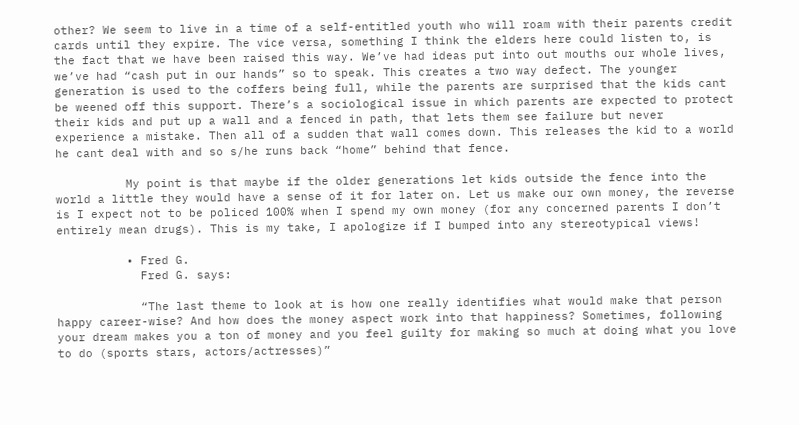other? We seem to live in a time of a self-entitled youth who will roam with their parents credit cards until they expire. The vice versa, something I think the elders here could listen to, is the fact that we have been raised this way. We’ve had ideas put into out mouths our whole lives, we’ve had “cash put in our hands” so to speak. This creates a two way defect. The younger generation is used to the coffers being full, while the parents are surprised that the kids cant be weened off this support. There’s a sociological issue in which parents are expected to protect their kids and put up a wall and a fenced in path, that lets them see failure but never experience a mistake. Then all of a sudden that wall comes down. This releases the kid to a world he cant deal with and so s/he runs back “home” behind that fence.

          My point is that maybe if the older generations let kids outside the fence into the world a little they would have a sense of it for later on. Let us make our own money, the reverse is I expect not to be policed 100% when I spend my own money (for any concerned parents I don’t entirely mean drugs). This is my take, I apologize if I bumped into any stereotypical views!

          • Fred G.
            Fred G. says:

            “The last theme to look at is how one really identifies what would make that person happy career-wise? And how does the money aspect work into that happiness? Sometimes, following your dream makes you a ton of money and you feel guilty for making so much at doing what you love to do (sports stars, actors/actresses)”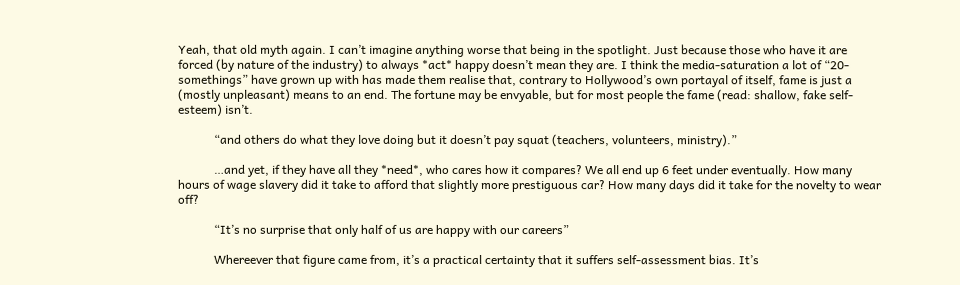Yeah, that old myth again. I can’t imagine anything worse that being in the spotlight. Just because those who have it are forced (by nature of the industry) to always *act* happy doesn’t mean they are. I think the media-saturation a lot of “20-somethings” have grown up with has made them realise that, contrary to Hollywood’s own portayal of itself, fame is just a (mostly unpleasant) means to an end. The fortune may be envyable, but for most people the fame (read: shallow, fake self-esteem) isn’t.

            “and others do what they love doing but it doesn’t pay squat (teachers, volunteers, ministry).”

            …and yet, if they have all they *need*, who cares how it compares? We all end up 6 feet under eventually. How many hours of wage slavery did it take to afford that slightly more prestiguous car? How many days did it take for the novelty to wear off?

            “It’s no surprise that only half of us are happy with our careers”

            Whereever that figure came from, it’s a practical certainty that it suffers self-assessment bias. It’s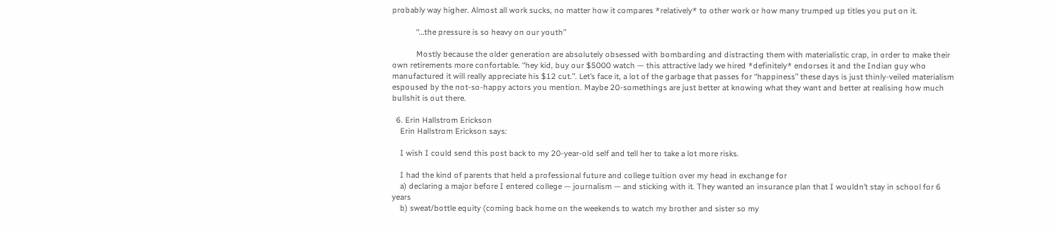probably way higher. Almost all work sucks, no matter how it compares *relatively* to other work or how many trumped up titles you put on it.

            “…the pressure is so heavy on our youth”

            Mostly because the older generation are absolutely obsessed with bombarding and distracting them with materialistic crap, in order to make their own retirements more confortable. “hey kid, buy our $5000 watch — this attractive lady we hired *definitely* endorses it and the Indian guy who manufactured it will really appreciate his $12 cut.”. Let’s face it, a lot of the garbage that passes for “happiness” these days is just thinly-veiled materialism espoused by the not-so-happy actors you mention. Maybe 20-somethings are just better at knowing what they want and better at realising how much bullshit is out there.

  6. Erin Hallstrom Erickson
    Erin Hallstrom Erickson says:

    I wish I could send this post back to my 20-year-old self and tell her to take a lot more risks.

    I had the kind of parents that held a professional future and college tuition over my head in exchange for
    a) declaring a major before I entered college — journalism — and sticking with it. They wanted an insurance plan that I wouldn’t stay in school for 6 years
    b) sweat/bottle equity (coming back home on the weekends to watch my brother and sister so my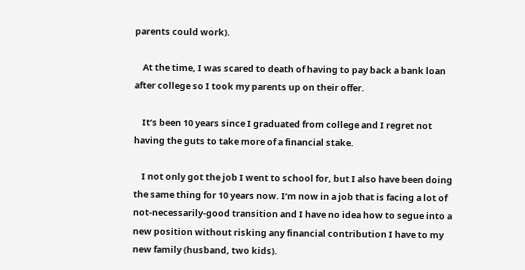parents could work).

    At the time, I was scared to death of having to pay back a bank loan after college so I took my parents up on their offer.

    It’s been 10 years since I graduated from college and I regret not having the guts to take more of a financial stake.

    I not only got the job I went to school for, but I also have been doing the same thing for 10 years now. I’m now in a job that is facing a lot of not-necessarily-good transition and I have no idea how to segue into a new position without risking any financial contribution I have to my new family (husband, two kids).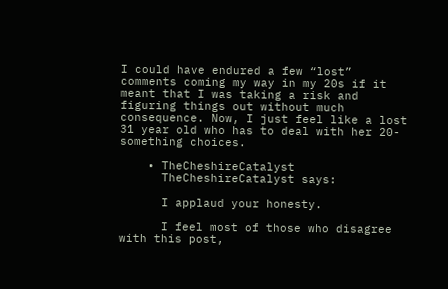I could have endured a few “lost” comments coming my way in my 20s if it meant that I was taking a risk and figuring things out without much consequence. Now, I just feel like a lost 31 year old who has to deal with her 20-something choices.

    • TheCheshireCatalyst
      TheCheshireCatalyst says:

      I applaud your honesty.

      I feel most of those who disagree with this post,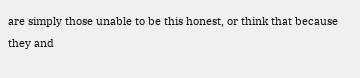are simply those unable to be this honest, or think that because they and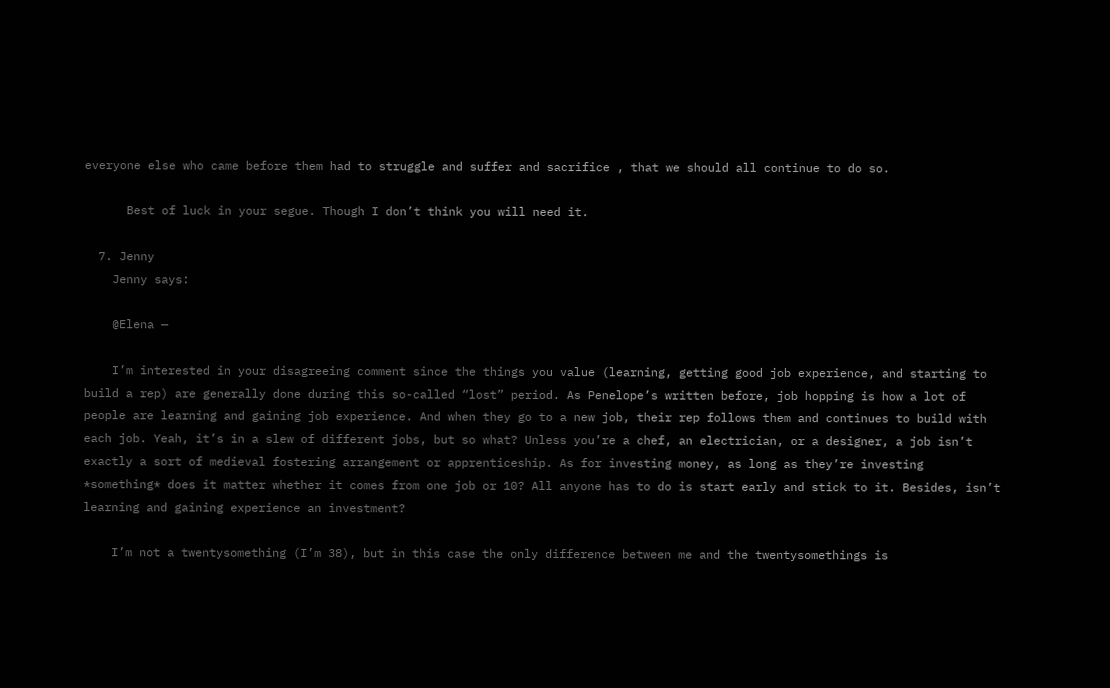everyone else who came before them had to struggle and suffer and sacrifice , that we should all continue to do so.

      Best of luck in your segue. Though I don’t think you will need it.

  7. Jenny
    Jenny says:

    @Elena —

    I’m interested in your disagreeing comment since the things you value (learning, getting good job experience, and starting to build a rep) are generally done during this so-called “lost” period. As Penelope’s written before, job hopping is how a lot of people are learning and gaining job experience. And when they go to a new job, their rep follows them and continues to build with each job. Yeah, it’s in a slew of different jobs, but so what? Unless you’re a chef, an electrician, or a designer, a job isn’t exactly a sort of medieval fostering arrangement or apprenticeship. As for investing money, as long as they’re investing *something* does it matter whether it comes from one job or 10? All anyone has to do is start early and stick to it. Besides, isn’t learning and gaining experience an investment?

    I’m not a twentysomething (I’m 38), but in this case the only difference between me and the twentysomethings is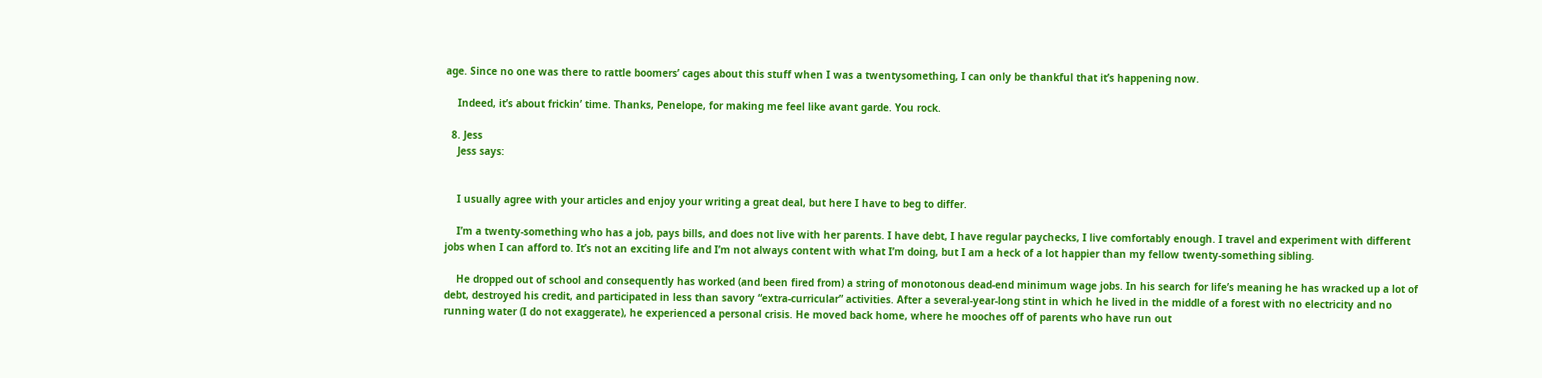age. Since no one was there to rattle boomers’ cages about this stuff when I was a twentysomething, I can only be thankful that it’s happening now.

    Indeed, it’s about frickin’ time. Thanks, Penelope, for making me feel like avant garde. You rock.

  8. Jess
    Jess says:


    I usually agree with your articles and enjoy your writing a great deal, but here I have to beg to differ.

    I’m a twenty-something who has a job, pays bills, and does not live with her parents. I have debt, I have regular paychecks, I live comfortably enough. I travel and experiment with different jobs when I can afford to. It’s not an exciting life and I’m not always content with what I’m doing, but I am a heck of a lot happier than my fellow twenty-something sibling.

    He dropped out of school and consequently has worked (and been fired from) a string of monotonous dead-end minimum wage jobs. In his search for life’s meaning he has wracked up a lot of debt, destroyed his credit, and participated in less than savory “extra-curricular” activities. After a several-year-long stint in which he lived in the middle of a forest with no electricity and no running water (I do not exaggerate), he experienced a personal crisis. He moved back home, where he mooches off of parents who have run out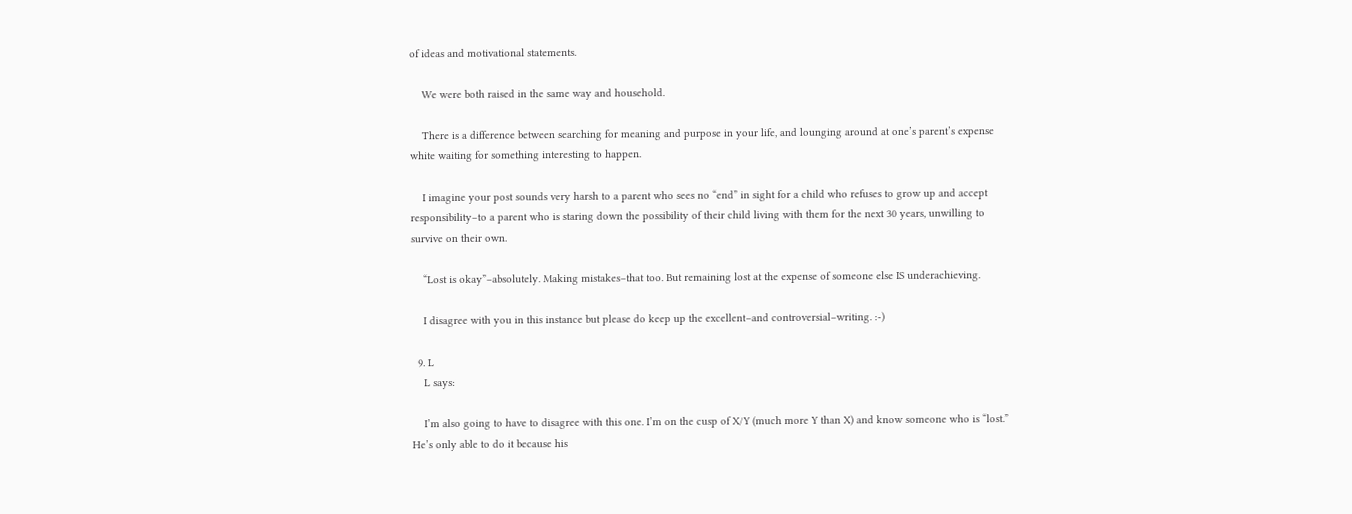of ideas and motivational statements.

    We were both raised in the same way and household.

    There is a difference between searching for meaning and purpose in your life, and lounging around at one’s parent’s expense white waiting for something interesting to happen.

    I imagine your post sounds very harsh to a parent who sees no “end” in sight for a child who refuses to grow up and accept responsibility–to a parent who is staring down the possibility of their child living with them for the next 30 years, unwilling to survive on their own.

    “Lost is okay”–absolutely. Making mistakes–that too. But remaining lost at the expense of someone else IS underachieving.

    I disagree with you in this instance but please do keep up the excellent–and controversial–writing. :-)

  9. L
    L says:

    I’m also going to have to disagree with this one. I’m on the cusp of X/Y (much more Y than X) and know someone who is “lost.” He’s only able to do it because his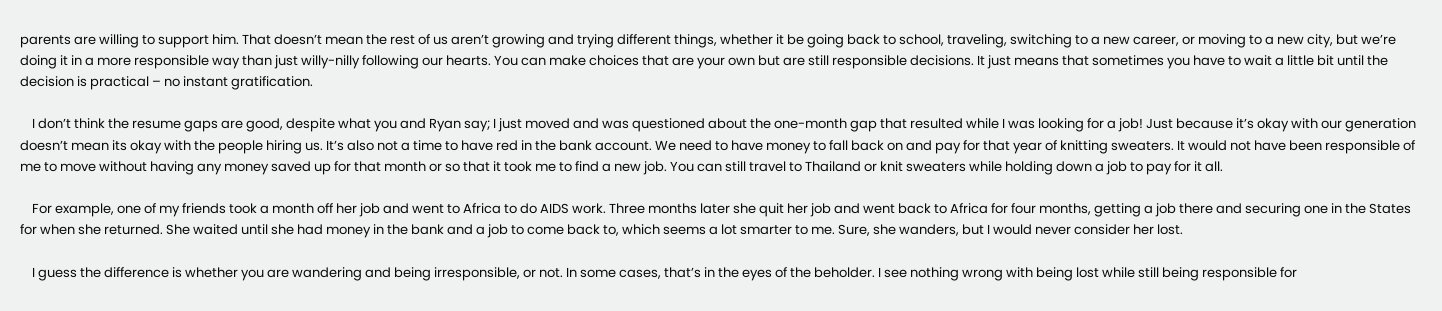parents are willing to support him. That doesn’t mean the rest of us aren’t growing and trying different things, whether it be going back to school, traveling, switching to a new career, or moving to a new city, but we’re doing it in a more responsible way than just willy-nilly following our hearts. You can make choices that are your own but are still responsible decisions. It just means that sometimes you have to wait a little bit until the decision is practical – no instant gratification.

    I don’t think the resume gaps are good, despite what you and Ryan say; I just moved and was questioned about the one-month gap that resulted while I was looking for a job! Just because it’s okay with our generation doesn’t mean its okay with the people hiring us. It’s also not a time to have red in the bank account. We need to have money to fall back on and pay for that year of knitting sweaters. It would not have been responsible of me to move without having any money saved up for that month or so that it took me to find a new job. You can still travel to Thailand or knit sweaters while holding down a job to pay for it all.

    For example, one of my friends took a month off her job and went to Africa to do AIDS work. Three months later she quit her job and went back to Africa for four months, getting a job there and securing one in the States for when she returned. She waited until she had money in the bank and a job to come back to, which seems a lot smarter to me. Sure, she wanders, but I would never consider her lost.

    I guess the difference is whether you are wandering and being irresponsible, or not. In some cases, that’s in the eyes of the beholder. I see nothing wrong with being lost while still being responsible for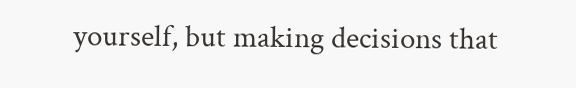yourself, but making decisions that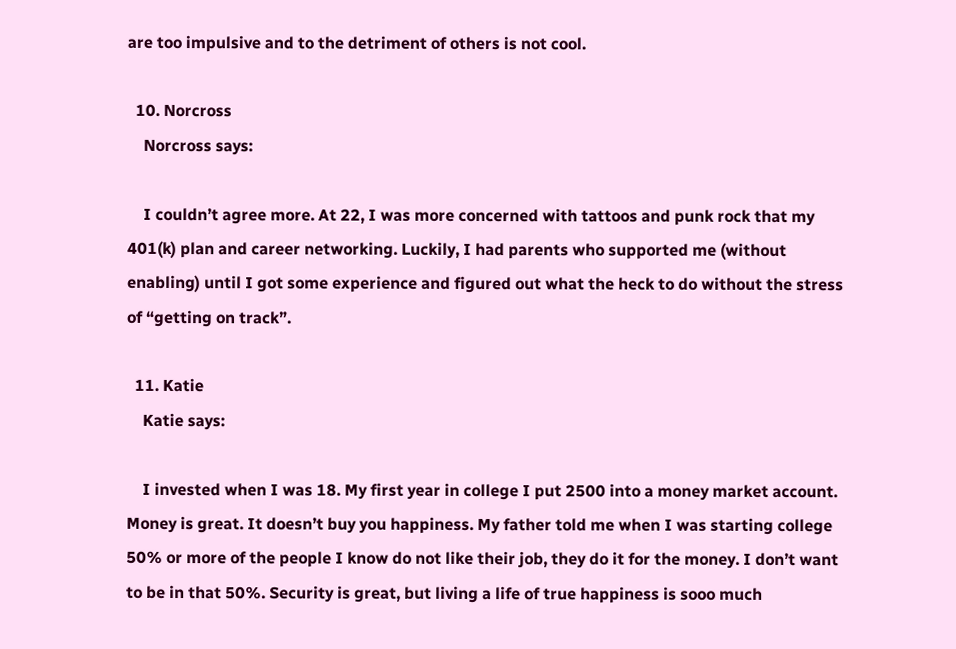are too impulsive and to the detriment of others is not cool.

  10. Norcross
    Norcross says:

    I couldn’t agree more. At 22, I was more concerned with tattoos and punk rock that my 401(k) plan and career networking. Luckily, I had parents who supported me (without enabling) until I got some experience and figured out what the heck to do without the stress of “getting on track”.

  11. Katie
    Katie says:

    I invested when I was 18. My first year in college I put 2500 into a money market account. Money is great. It doesn’t buy you happiness. My father told me when I was starting college 50% or more of the people I know do not like their job, they do it for the money. I don’t want to be in that 50%. Security is great, but living a life of true happiness is sooo much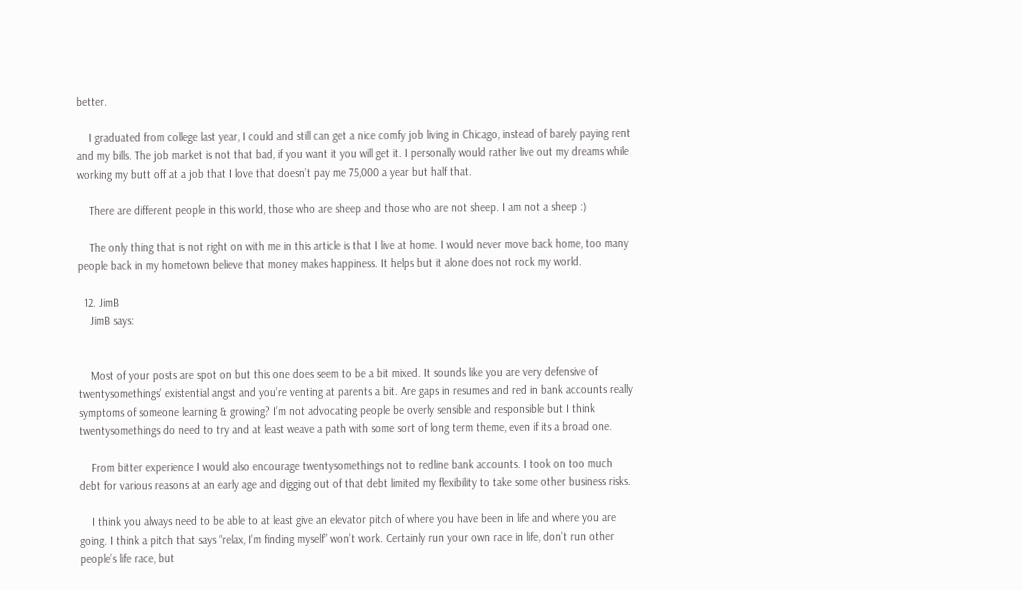better.

    I graduated from college last year, I could and still can get a nice comfy job living in Chicago, instead of barely paying rent and my bills. The job market is not that bad, if you want it you will get it. I personally would rather live out my dreams while working my butt off at a job that I love that doesn’t pay me 75,000 a year but half that.

    There are different people in this world, those who are sheep and those who are not sheep. I am not a sheep :)

    The only thing that is not right on with me in this article is that I live at home. I would never move back home, too many people back in my hometown believe that money makes happiness. It helps but it alone does not rock my world.

  12. JimB
    JimB says:


    Most of your posts are spot on but this one does seem to be a bit mixed. It sounds like you are very defensive of twentysomethings’ existential angst and you’re venting at parents a bit. Are gaps in resumes and red in bank accounts really symptoms of someone learning & growing? I’m not advocating people be overly sensible and responsible but I think twentysomethings do need to try and at least weave a path with some sort of long term theme, even if its a broad one.

    From bitter experience I would also encourage twentysomethings not to redline bank accounts. I took on too much debt for various reasons at an early age and digging out of that debt limited my flexibility to take some other business risks.

    I think you always need to be able to at least give an elevator pitch of where you have been in life and where you are going. I think a pitch that says “relax, I’m finding myself” won’t work. Certainly run your own race in life, don’t run other people’s life race, but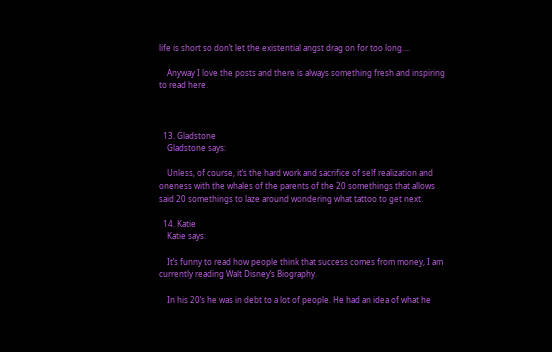life is short so don’t let the existential angst drag on for too long….

    Anyway I love the posts and there is always something fresh and inspiring to read here.



  13. Gladstone
    Gladstone says:

    Unless, of course, it’s the hard work and sacrifice of self realization and oneness with the whales of the parents of the 20 somethings that allows said 20 somethings to laze around wondering what tattoo to get next.

  14. Katie
    Katie says:

    It’s funny to read how people think that success comes from money, I am currently reading Walt Disney’s Biography.

    In his 20’s he was in debt to a lot of people. He had an idea of what he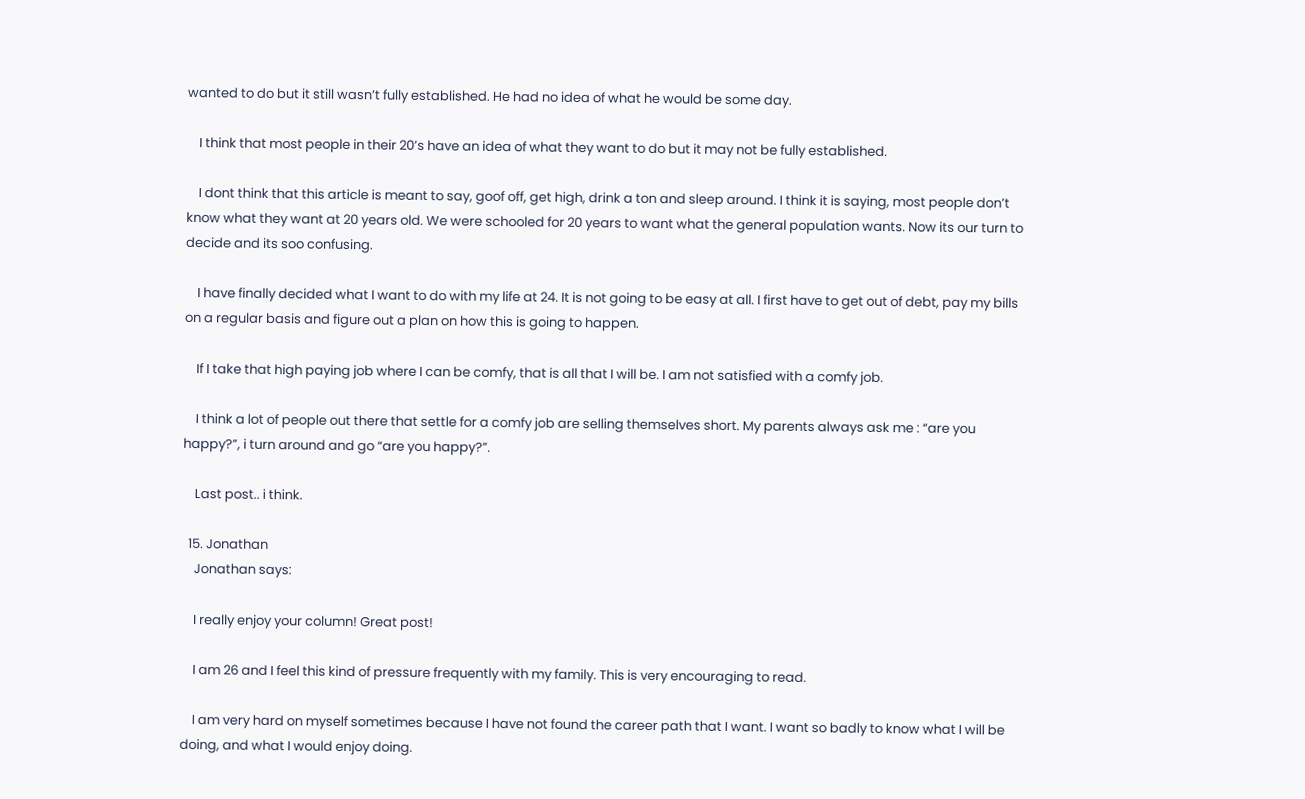wanted to do but it still wasn’t fully established. He had no idea of what he would be some day.

    I think that most people in their 20’s have an idea of what they want to do but it may not be fully established.

    I dont think that this article is meant to say, goof off, get high, drink a ton and sleep around. I think it is saying, most people don’t know what they want at 20 years old. We were schooled for 20 years to want what the general population wants. Now its our turn to decide and its soo confusing.

    I have finally decided what I want to do with my life at 24. It is not going to be easy at all. I first have to get out of debt, pay my bills on a regular basis and figure out a plan on how this is going to happen.

    If I take that high paying job where I can be comfy, that is all that I will be. I am not satisfied with a comfy job.

    I think a lot of people out there that settle for a comfy job are selling themselves short. My parents always ask me : “are you happy?”, i turn around and go “are you happy?”.

    Last post.. i think.

  15. Jonathan
    Jonathan says:

    I really enjoy your column! Great post!

    I am 26 and I feel this kind of pressure frequently with my family. This is very encouraging to read.

    I am very hard on myself sometimes because I have not found the career path that I want. I want so badly to know what I will be doing, and what I would enjoy doing.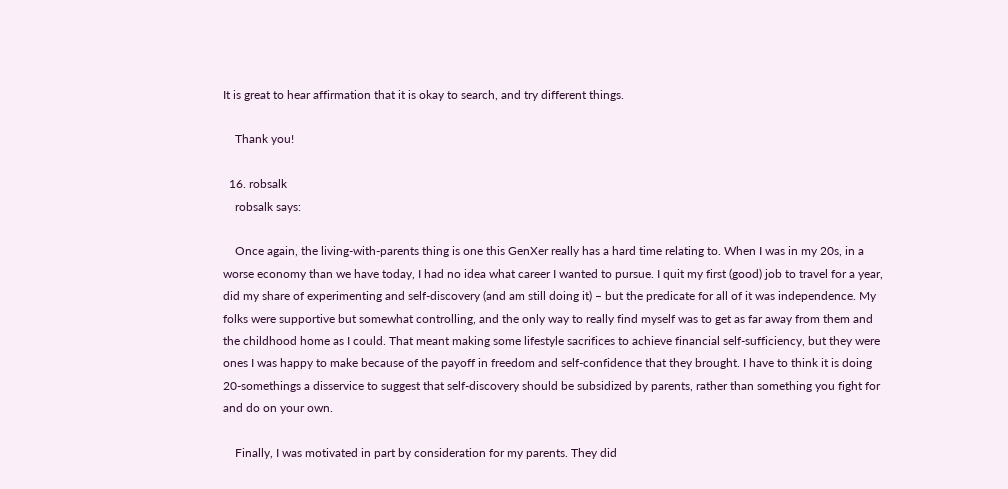It is great to hear affirmation that it is okay to search, and try different things.

    Thank you!

  16. robsalk
    robsalk says:

    Once again, the living-with-parents thing is one this GenXer really has a hard time relating to. When I was in my 20s, in a worse economy than we have today, I had no idea what career I wanted to pursue. I quit my first (good) job to travel for a year, did my share of experimenting and self-discovery (and am still doing it) – but the predicate for all of it was independence. My folks were supportive but somewhat controlling, and the only way to really find myself was to get as far away from them and the childhood home as I could. That meant making some lifestyle sacrifices to achieve financial self-sufficiency, but they were ones I was happy to make because of the payoff in freedom and self-confidence that they brought. I have to think it is doing 20-somethings a disservice to suggest that self-discovery should be subsidized by parents, rather than something you fight for and do on your own.

    Finally, I was motivated in part by consideration for my parents. They did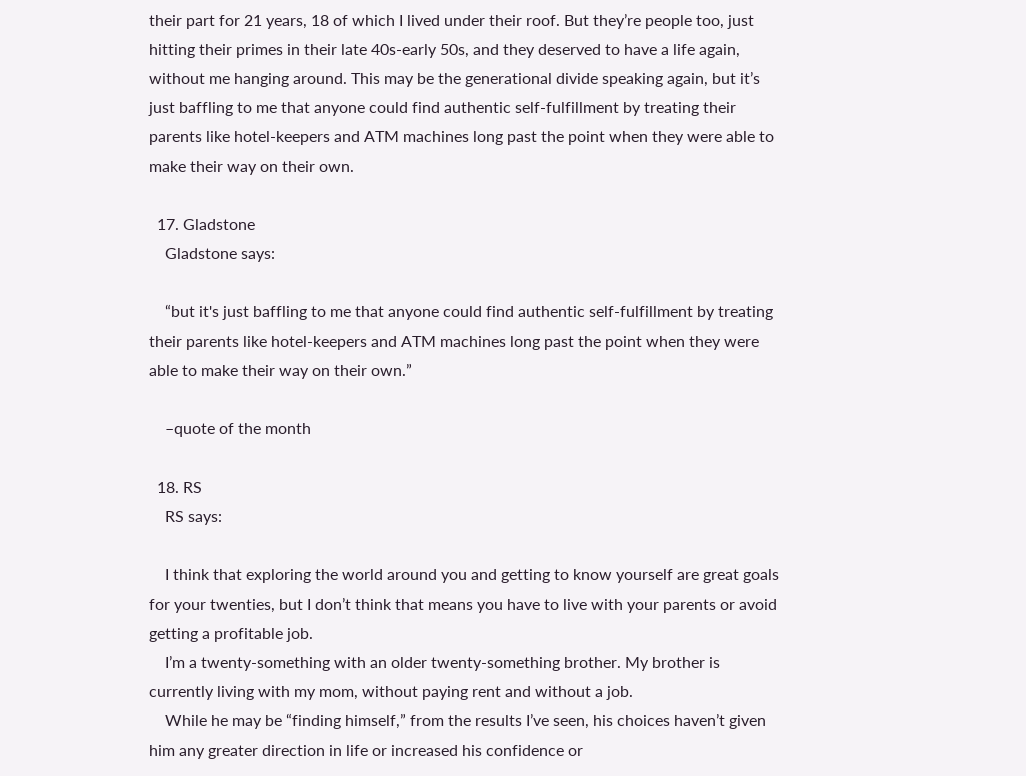their part for 21 years, 18 of which I lived under their roof. But they’re people too, just hitting their primes in their late 40s-early 50s, and they deserved to have a life again, without me hanging around. This may be the generational divide speaking again, but it’s just baffling to me that anyone could find authentic self-fulfillment by treating their parents like hotel-keepers and ATM machines long past the point when they were able to make their way on their own.

  17. Gladstone
    Gladstone says:

    “but it's just baffling to me that anyone could find authentic self-fulfillment by treating their parents like hotel-keepers and ATM machines long past the point when they were able to make their way on their own.”

    –quote of the month

  18. RS
    RS says:

    I think that exploring the world around you and getting to know yourself are great goals for your twenties, but I don’t think that means you have to live with your parents or avoid getting a profitable job.
    I’m a twenty-something with an older twenty-something brother. My brother is currently living with my mom, without paying rent and without a job.
    While he may be “finding himself,” from the results I’ve seen, his choices haven’t given him any greater direction in life or increased his confidence or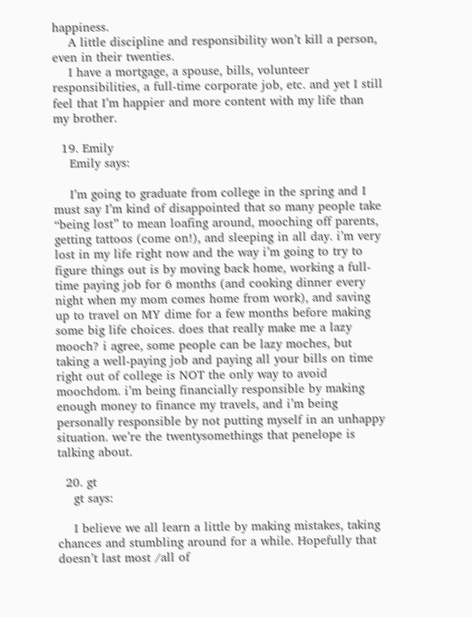happiness.
    A little discipline and responsibility won’t kill a person, even in their twenties.
    I have a mortgage, a spouse, bills, volunteer responsibilities, a full-time corporate job, etc. and yet I still feel that I’m happier and more content with my life than my brother.

  19. Emily
    Emily says:

    I’m going to graduate from college in the spring and I must say I’m kind of disappointed that so many people take “being lost” to mean loafing around, mooching off parents, getting tattoos (come on!), and sleeping in all day. i’m very lost in my life right now and the way i’m going to try to figure things out is by moving back home, working a full-time paying job for 6 months (and cooking dinner every night when my mom comes home from work), and saving up to travel on MY dime for a few months before making some big life choices. does that really make me a lazy mooch? i agree, some people can be lazy moches, but taking a well-paying job and paying all your bills on time right out of college is NOT the only way to avoid moochdom. i’m being financially responsible by making enough money to finance my travels, and i’m being personally responsible by not putting myself in an unhappy situation. we’re the twentysomethings that penelope is talking about.

  20. gt
    gt says:

    I believe we all learn a little by making mistakes, taking chances and stumbling around for a while. Hopefully that doesn’t last most /all of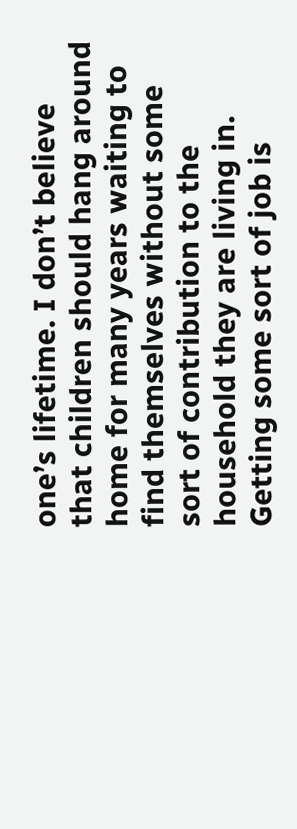one’s lifetime. I don’t believe that children should hang around home for many years waiting to find themselves without some sort of contribution to the household they are living in. Getting some sort of job is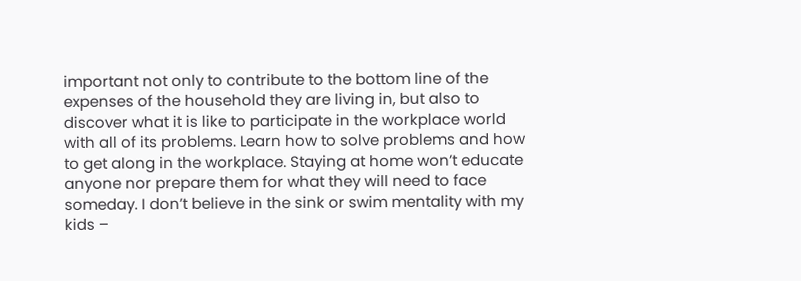important not only to contribute to the bottom line of the expenses of the household they are living in, but also to discover what it is like to participate in the workplace world with all of its problems. Learn how to solve problems and how to get along in the workplace. Staying at home won’t educate anyone nor prepare them for what they will need to face someday. I don’t believe in the sink or swim mentality with my kids –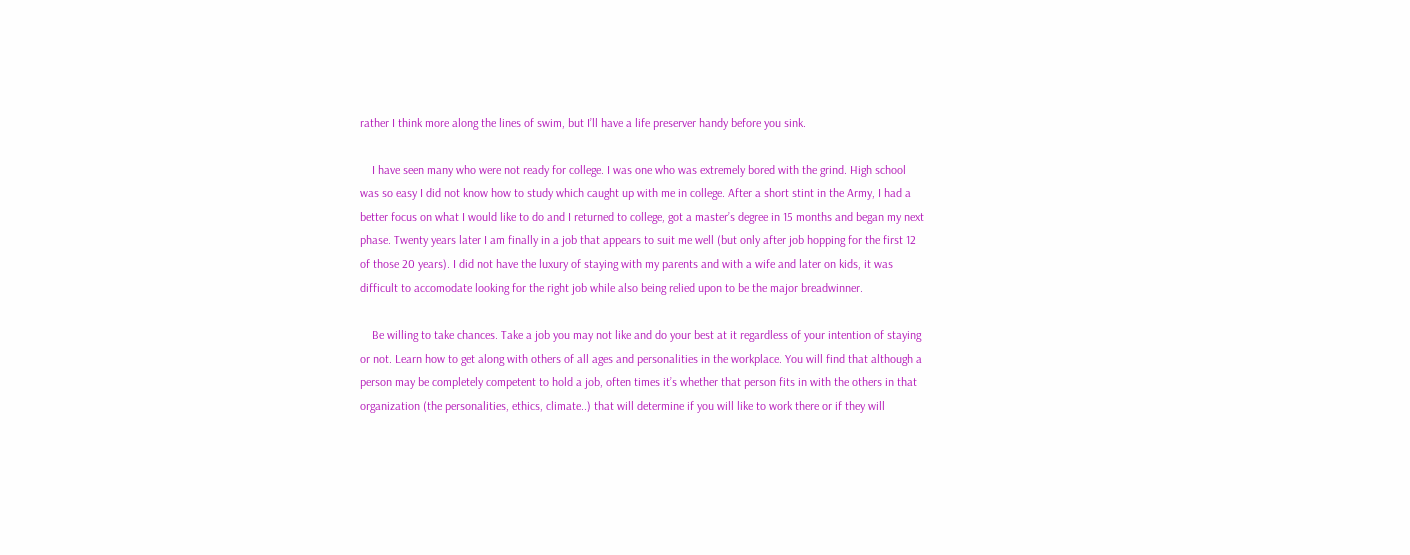rather I think more along the lines of swim, but I’ll have a life preserver handy before you sink.

    I have seen many who were not ready for college. I was one who was extremely bored with the grind. High school was so easy I did not know how to study which caught up with me in college. After a short stint in the Army, I had a better focus on what I would like to do and I returned to college, got a master’s degree in 15 months and began my next phase. Twenty years later I am finally in a job that appears to suit me well (but only after job hopping for the first 12 of those 20 years). I did not have the luxury of staying with my parents and with a wife and later on kids, it was difficult to accomodate looking for the right job while also being relied upon to be the major breadwinner.

    Be willing to take chances. Take a job you may not like and do your best at it regardless of your intention of staying or not. Learn how to get along with others of all ages and personalities in the workplace. You will find that although a person may be completely competent to hold a job, often times it’s whether that person fits in with the others in that organization (the personalities, ethics, climate..) that will determine if you will like to work there or if they will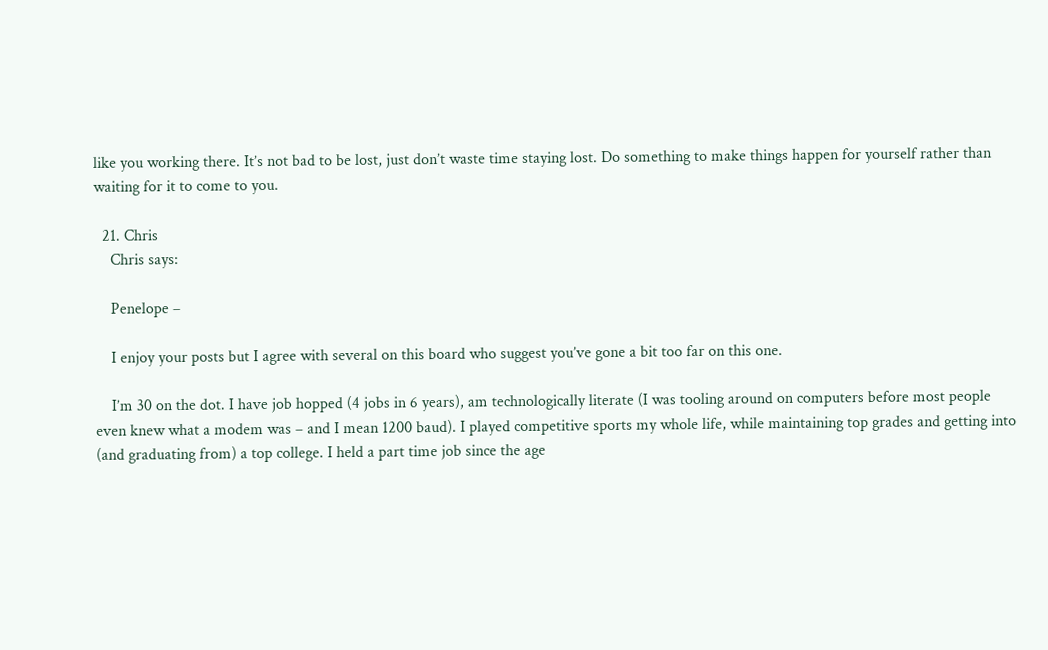like you working there. It’s not bad to be lost, just don’t waste time staying lost. Do something to make things happen for yourself rather than waiting for it to come to you.

  21. Chris
    Chris says:

    Penelope –

    I enjoy your posts but I agree with several on this board who suggest you’ve gone a bit too far on this one.

    I’m 30 on the dot. I have job hopped (4 jobs in 6 years), am technologically literate (I was tooling around on computers before most people even knew what a modem was – and I mean 1200 baud). I played competitive sports my whole life, while maintaining top grades and getting into (and graduating from) a top college. I held a part time job since the age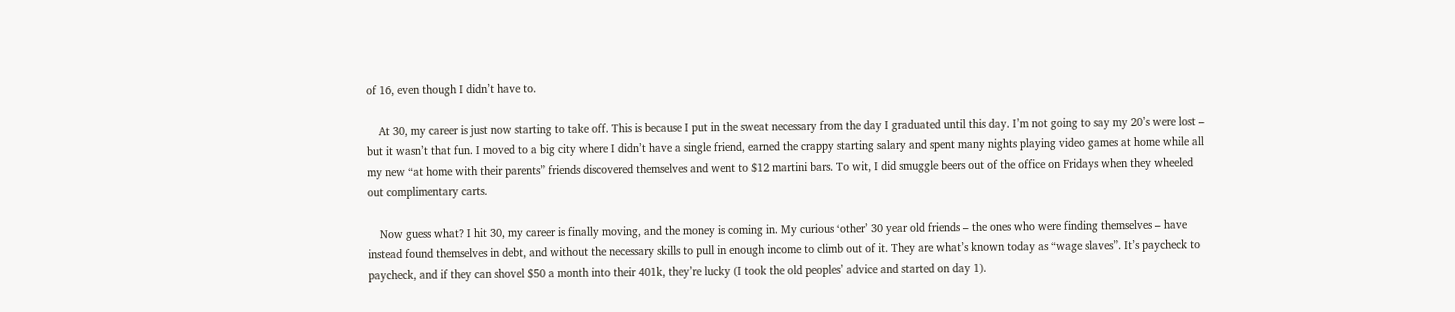of 16, even though I didn’t have to.

    At 30, my career is just now starting to take off. This is because I put in the sweat necessary from the day I graduated until this day. I’m not going to say my 20’s were lost – but it wasn’t that fun. I moved to a big city where I didn’t have a single friend, earned the crappy starting salary and spent many nights playing video games at home while all my new “at home with their parents” friends discovered themselves and went to $12 martini bars. To wit, I did smuggle beers out of the office on Fridays when they wheeled out complimentary carts.

    Now guess what? I hit 30, my career is finally moving, and the money is coming in. My curious ‘other’ 30 year old friends – the ones who were finding themselves – have instead found themselves in debt, and without the necessary skills to pull in enough income to climb out of it. They are what’s known today as “wage slaves”. It’s paycheck to paycheck, and if they can shovel $50 a month into their 401k, they’re lucky (I took the old peoples’ advice and started on day 1).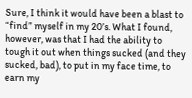Sure, I think it would have been a blast to “find” myself in my 20’s. What I found, however, was that I had the ability to tough it out when things sucked (and they sucked, bad), to put in my face time, to earn my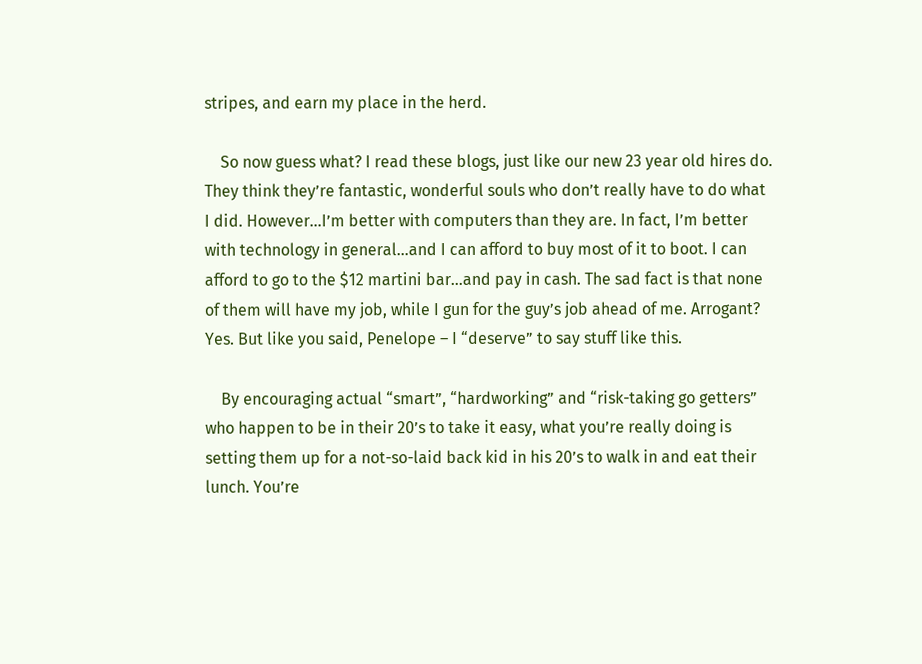stripes, and earn my place in the herd.

    So now guess what? I read these blogs, just like our new 23 year old hires do. They think they’re fantastic, wonderful souls who don’t really have to do what I did. However…I’m better with computers than they are. In fact, I’m better with technology in general…and I can afford to buy most of it to boot. I can afford to go to the $12 martini bar…and pay in cash. The sad fact is that none of them will have my job, while I gun for the guy’s job ahead of me. Arrogant? Yes. But like you said, Penelope – I “deserve” to say stuff like this.

    By encouraging actual “smart”, “hardworking” and “risk-taking go getters” who happen to be in their 20’s to take it easy, what you’re really doing is setting them up for a not-so-laid back kid in his 20’s to walk in and eat their lunch. You’re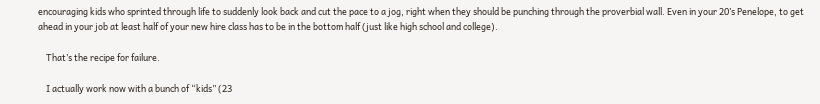encouraging kids who sprinted through life to suddenly look back and cut the pace to a jog, right when they should be punching through the proverbial wall. Even in your 20’s Penelope, to get ahead in your job at least half of your new hire class has to be in the bottom half (just like high school and college).

    That’s the recipe for failure.

    I actually work now with a bunch of “kids” (23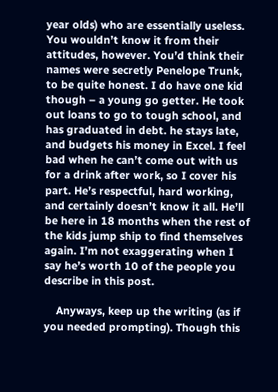year olds) who are essentially useless. You wouldn’t know it from their attitudes, however. You’d think their names were secretly Penelope Trunk, to be quite honest. I do have one kid though – a young go getter. He took out loans to go to tough school, and has graduated in debt. he stays late, and budgets his money in Excel. I feel bad when he can’t come out with us for a drink after work, so I cover his part. He’s respectful, hard working, and certainly doesn’t know it all. He’ll be here in 18 months when the rest of the kids jump ship to find themselves again. I’m not exaggerating when I say he’s worth 10 of the people you describe in this post.

    Anyways, keep up the writing (as if you needed prompting). Though this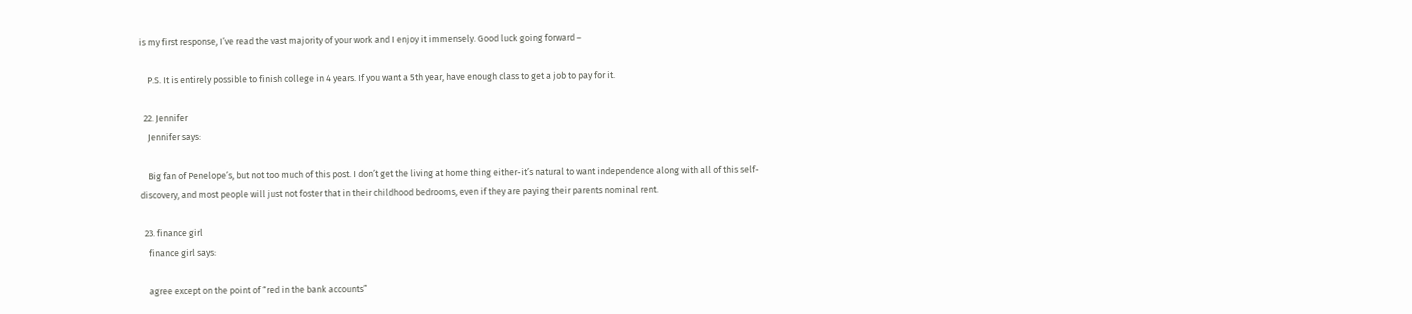is my first response, I’ve read the vast majority of your work and I enjoy it immensely. Good luck going forward –

    P.S. It is entirely possible to finish college in 4 years. If you want a 5th year, have enough class to get a job to pay for it.

  22. Jennifer
    Jennifer says:

    Big fan of Penelope’s, but not too much of this post. I don’t get the living at home thing either-it’s natural to want independence along with all of this self-discovery, and most people will just not foster that in their childhood bedrooms, even if they are paying their parents nominal rent.

  23. finance girl
    finance girl says:

    agree except on the point of “red in the bank accounts”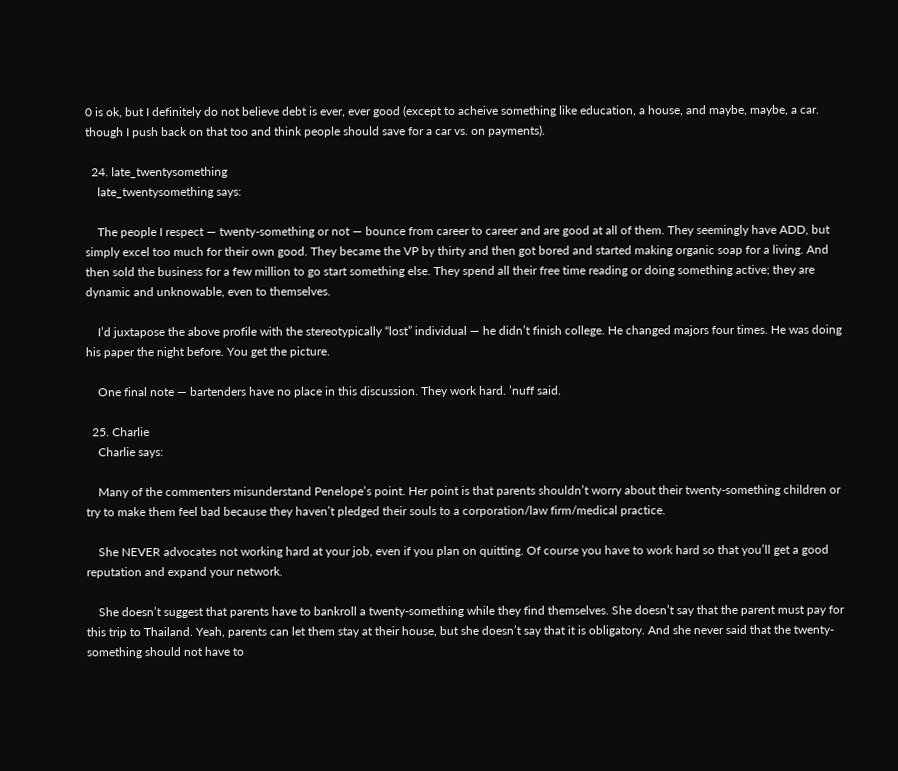0 is ok, but I definitely do not believe debt is ever, ever good (except to acheive something like education, a house, and maybe, maybe, a car. though I push back on that too and think people should save for a car vs. on payments).

  24. late_twentysomething
    late_twentysomething says:

    The people I respect — twenty-something or not — bounce from career to career and are good at all of them. They seemingly have ADD, but simply excel too much for their own good. They became the VP by thirty and then got bored and started making organic soap for a living. And then sold the business for a few million to go start something else. They spend all their free time reading or doing something active; they are dynamic and unknowable, even to themselves.

    I’d juxtapose the above profile with the stereotypically “lost” individual — he didn’t finish college. He changed majors four times. He was doing his paper the night before. You get the picture.

    One final note — bartenders have no place in this discussion. They work hard. ’nuff said.

  25. Charlie
    Charlie says:

    Many of the commenters misunderstand Penelope’s point. Her point is that parents shouldn’t worry about their twenty-something children or try to make them feel bad because they haven’t pledged their souls to a corporation/law firm/medical practice.

    She NEVER advocates not working hard at your job, even if you plan on quitting. Of course you have to work hard so that you’ll get a good reputation and expand your network.

    She doesn’t suggest that parents have to bankroll a twenty-something while they find themselves. She doesn’t say that the parent must pay for this trip to Thailand. Yeah, parents can let them stay at their house, but she doesn’t say that it is obligatory. And she never said that the twenty-something should not have to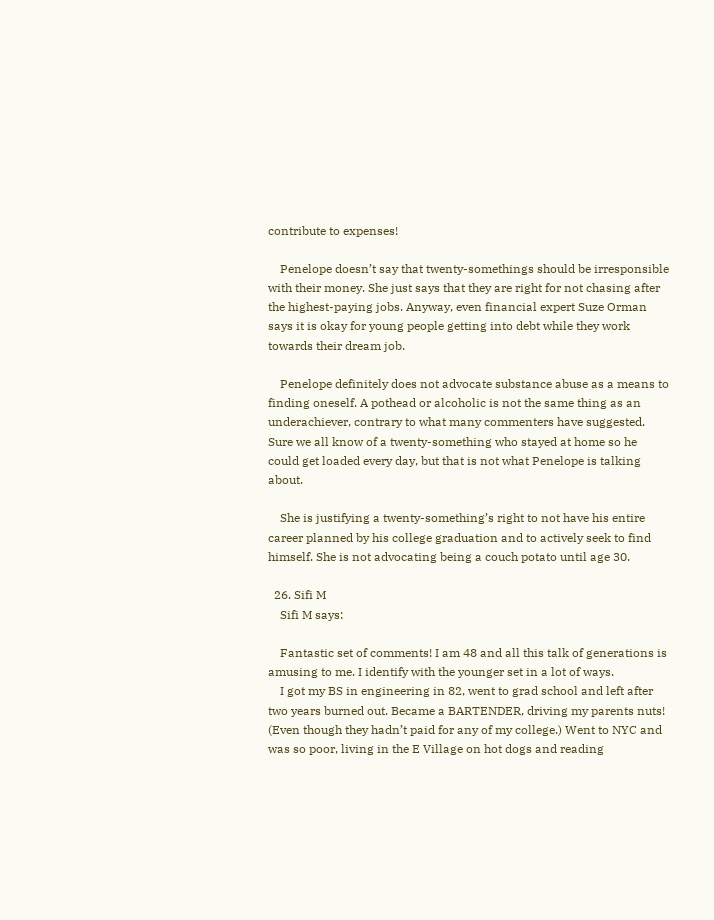contribute to expenses!

    Penelope doesn’t say that twenty-somethings should be irresponsible with their money. She just says that they are right for not chasing after the highest-paying jobs. Anyway, even financial expert Suze Orman says it is okay for young people getting into debt while they work towards their dream job.

    Penelope definitely does not advocate substance abuse as a means to finding oneself. A pothead or alcoholic is not the same thing as an underachiever, contrary to what many commenters have suggested. Sure we all know of a twenty-something who stayed at home so he could get loaded every day, but that is not what Penelope is talking about.

    She is justifying a twenty-something’s right to not have his entire career planned by his college graduation and to actively seek to find himself. She is not advocating being a couch potato until age 30.

  26. Sifi M
    Sifi M says:

    Fantastic set of comments! I am 48 and all this talk of generations is amusing to me. I identify with the younger set in a lot of ways.
    I got my BS in engineering in 82, went to grad school and left after two years burned out. Became a BARTENDER, driving my parents nuts! (Even though they hadn’t paid for any of my college.) Went to NYC and was so poor, living in the E Village on hot dogs and reading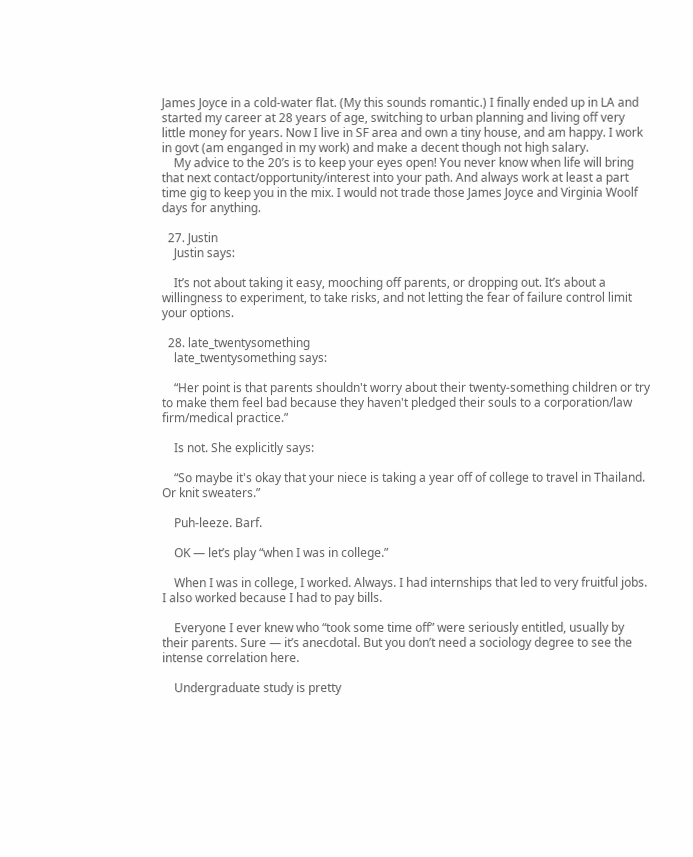James Joyce in a cold-water flat. (My this sounds romantic.) I finally ended up in LA and started my career at 28 years of age, switching to urban planning and living off very little money for years. Now I live in SF area and own a tiny house, and am happy. I work in govt (am enganged in my work) and make a decent though not high salary.
    My advice to the 20’s is to keep your eyes open! You never know when life will bring that next contact/opportunity/interest into your path. And always work at least a part time gig to keep you in the mix. I would not trade those James Joyce and Virginia Woolf days for anything.

  27. Justin
    Justin says:

    It’s not about taking it easy, mooching off parents, or dropping out. It’s about a willingness to experiment, to take risks, and not letting the fear of failure control limit your options.

  28. late_twentysomething
    late_twentysomething says:

    “Her point is that parents shouldn't worry about their twenty-something children or try to make them feel bad because they haven't pledged their souls to a corporation/law firm/medical practice.”

    Is not. She explicitly says:

    “So maybe it's okay that your niece is taking a year off of college to travel in Thailand. Or knit sweaters.”

    Puh-leeze. Barf.

    OK — let’s play “when I was in college.”

    When I was in college, I worked. Always. I had internships that led to very fruitful jobs. I also worked because I had to pay bills.

    Everyone I ever knew who “took some time off” were seriously entitled, usually by their parents. Sure — it’s anecdotal. But you don’t need a sociology degree to see the intense correlation here.

    Undergraduate study is pretty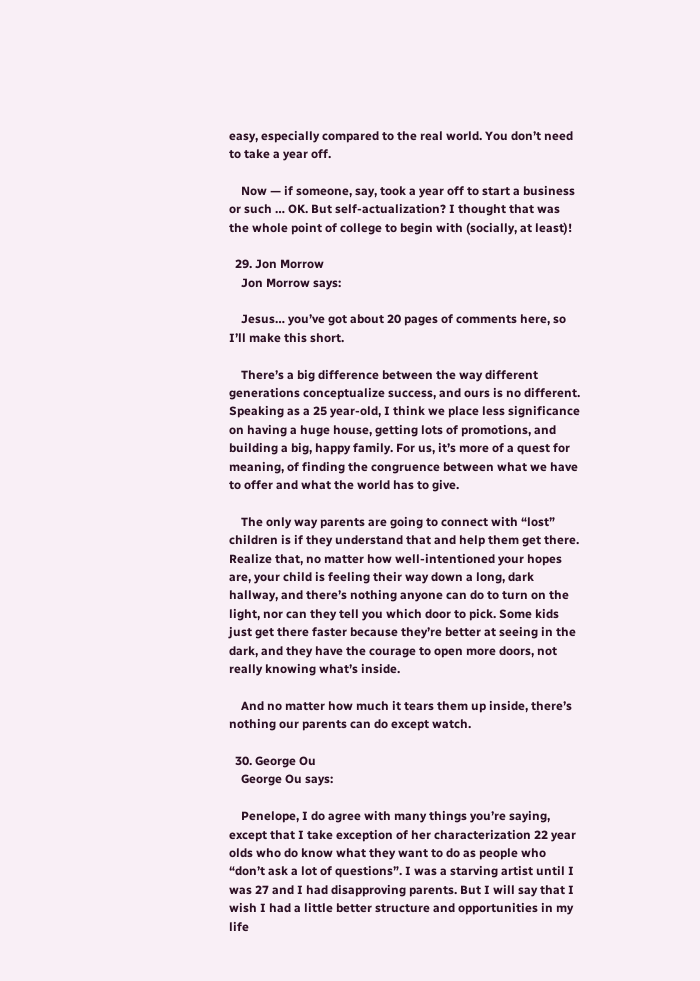easy, especially compared to the real world. You don’t need to take a year off.

    Now — if someone, say, took a year off to start a business or such … OK. But self-actualization? I thought that was the whole point of college to begin with (socially, at least)!

  29. Jon Morrow
    Jon Morrow says:

    Jesus… you’ve got about 20 pages of comments here, so I’ll make this short.

    There’s a big difference between the way different generations conceptualize success, and ours is no different. Speaking as a 25 year-old, I think we place less significance on having a huge house, getting lots of promotions, and building a big, happy family. For us, it’s more of a quest for meaning, of finding the congruence between what we have to offer and what the world has to give.

    The only way parents are going to connect with “lost” children is if they understand that and help them get there. Realize that, no matter how well-intentioned your hopes are, your child is feeling their way down a long, dark hallway, and there’s nothing anyone can do to turn on the light, nor can they tell you which door to pick. Some kids just get there faster because they’re better at seeing in the dark, and they have the courage to open more doors, not really knowing what’s inside.

    And no matter how much it tears them up inside, there’s nothing our parents can do except watch.

  30. George Ou
    George Ou says:

    Penelope, I do agree with many things you’re saying, except that I take exception of her characterization 22 year olds who do know what they want to do as people who “don’t ask a lot of questions”. I was a starving artist until I was 27 and I had disapproving parents. But I will say that I wish I had a little better structure and opportunities in my life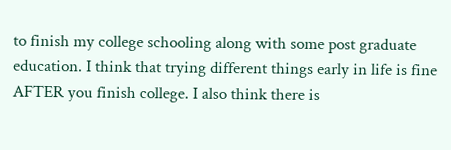to finish my college schooling along with some post graduate education. I think that trying different things early in life is fine AFTER you finish college. I also think there is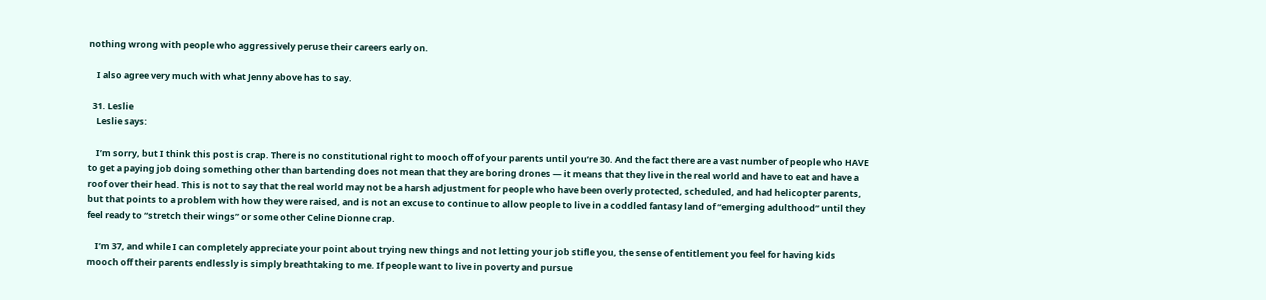nothing wrong with people who aggressively peruse their careers early on.

    I also agree very much with what Jenny above has to say.

  31. Leslie
    Leslie says:

    I’m sorry, but I think this post is crap. There is no constitutional right to mooch off of your parents until you’re 30. And the fact there are a vast number of people who HAVE to get a paying job doing something other than bartending does not mean that they are boring drones — it means that they live in the real world and have to eat and have a roof over their head. This is not to say that the real world may not be a harsh adjustment for people who have been overly protected, scheduled, and had helicopter parents, but that points to a problem with how they were raised, and is not an excuse to continue to allow people to live in a coddled fantasy land of “emerging adulthood” until they feel ready to “stretch their wings” or some other Celine Dionne crap.

    I’m 37, and while I can completely appreciate your point about trying new things and not letting your job stifle you, the sense of entitlement you feel for having kids mooch off their parents endlessly is simply breathtaking to me. If people want to live in poverty and pursue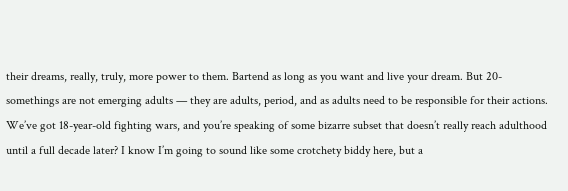their dreams, really, truly, more power to them. Bartend as long as you want and live your dream. But 20-somethings are not emerging adults — they are adults, period, and as adults need to be responsible for their actions. We’ve got 18-year-old fighting wars, and you’re speaking of some bizarre subset that doesn’t really reach adulthood until a full decade later? I know I’m going to sound like some crotchety biddy here, but a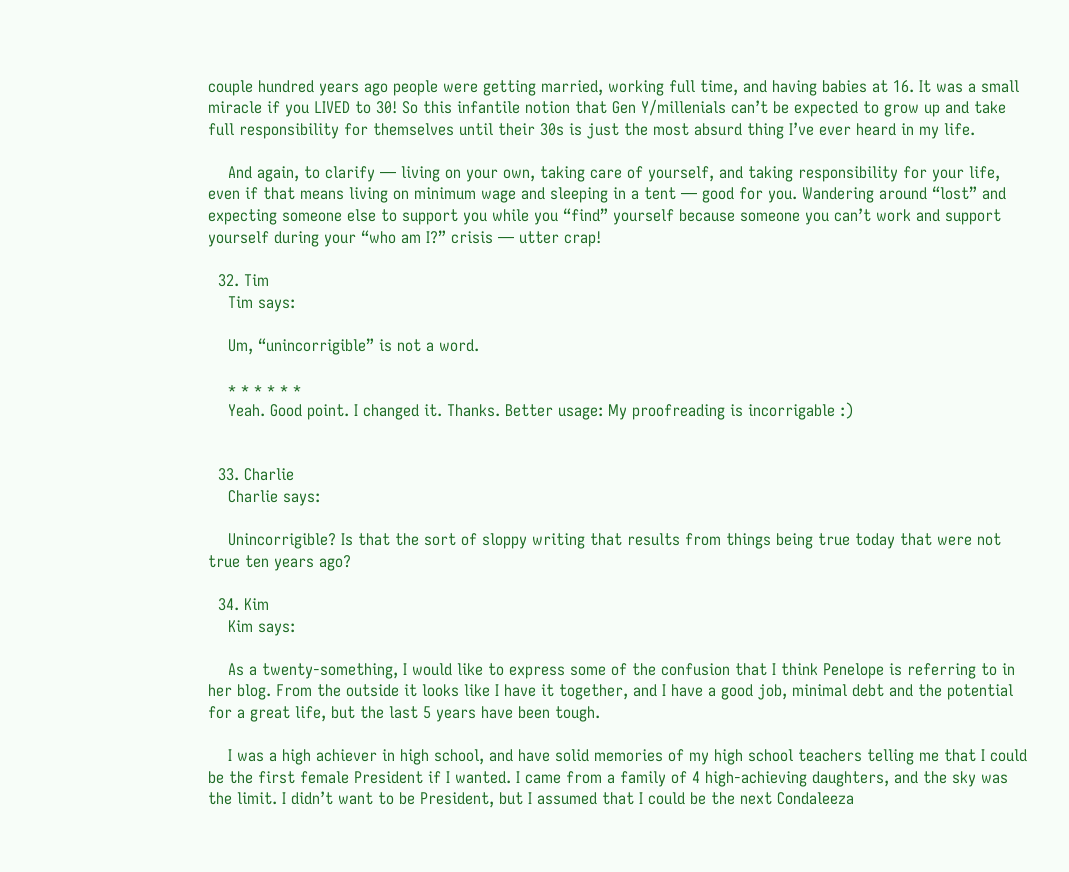couple hundred years ago people were getting married, working full time, and having babies at 16. It was a small miracle if you LIVED to 30! So this infantile notion that Gen Y/millenials can’t be expected to grow up and take full responsibility for themselves until their 30s is just the most absurd thing I’ve ever heard in my life.

    And again, to clarify — living on your own, taking care of yourself, and taking responsibility for your life, even if that means living on minimum wage and sleeping in a tent — good for you. Wandering around “lost” and expecting someone else to support you while you “find” yourself because someone you can’t work and support yourself during your “who am I?” crisis — utter crap!

  32. Tim
    Tim says:

    Um, “unincorrigible” is not a word.

    * * * * * *
    Yeah. Good point. I changed it. Thanks. Better usage: My proofreading is incorrigable :)


  33. Charlie
    Charlie says:

    Unincorrigible? Is that the sort of sloppy writing that results from things being true today that were not true ten years ago?

  34. Kim
    Kim says:

    As a twenty-something, I would like to express some of the confusion that I think Penelope is referring to in her blog. From the outside it looks like I have it together, and I have a good job, minimal debt and the potential for a great life, but the last 5 years have been tough.

    I was a high achiever in high school, and have solid memories of my high school teachers telling me that I could be the first female President if I wanted. I came from a family of 4 high-achieving daughters, and the sky was the limit. I didn’t want to be President, but I assumed that I could be the next Condaleeza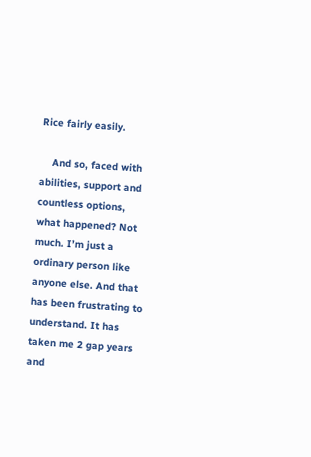Rice fairly easily.

    And so, faced with abilities, support and countless options, what happened? Not much. I’m just a ordinary person like anyone else. And that has been frustrating to understand. It has taken me 2 gap years and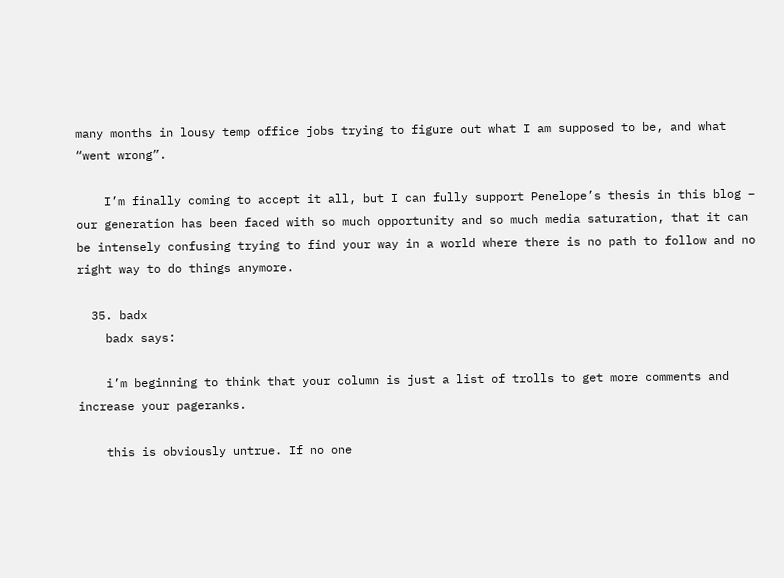many months in lousy temp office jobs trying to figure out what I am supposed to be, and what “went wrong”.

    I’m finally coming to accept it all, but I can fully support Penelope’s thesis in this blog – our generation has been faced with so much opportunity and so much media saturation, that it can be intensely confusing trying to find your way in a world where there is no path to follow and no right way to do things anymore.

  35. badx
    badx says:

    i’m beginning to think that your column is just a list of trolls to get more comments and increase your pageranks.

    this is obviously untrue. If no one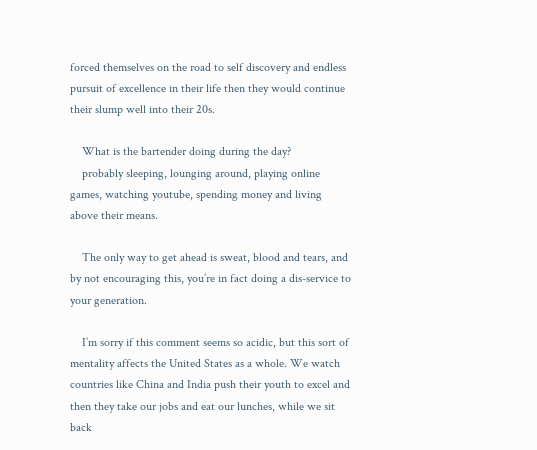forced themselves on the road to self discovery and endless pursuit of excellence in their life then they would continue their slump well into their 20s.

    What is the bartender doing during the day?
    probably sleeping, lounging around, playing online games, watching youtube, spending money and living above their means.

    The only way to get ahead is sweat, blood and tears, and by not encouraging this, you’re in fact doing a dis-service to your generation.

    I’m sorry if this comment seems so acidic, but this sort of mentality affects the United States as a whole. We watch countries like China and India push their youth to excel and then they take our jobs and eat our lunches, while we sit back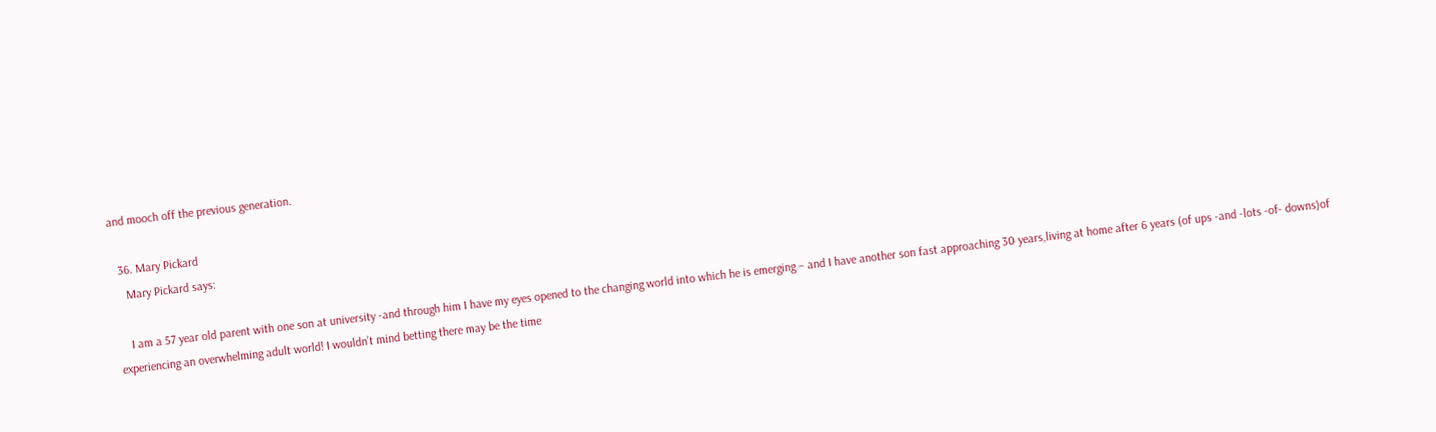and mooch off the previous generation.

  36. Mary Pickard
    Mary Pickard says:

    I am a 57 year old parent with one son at university -and through him I have my eyes opened to the changing world into which he is emerging – and I have another son fast approaching 30 years,living at home after 6 years (of ups -and -lots -of- downs)of experiencing an overwhelming adult world! I wouldn’t mind betting there may be the time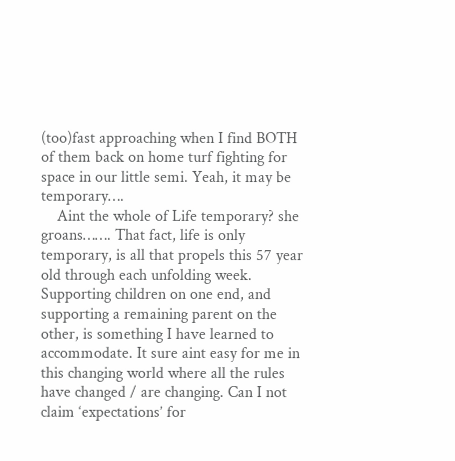(too)fast approaching when I find BOTH of them back on home turf fighting for space in our little semi. Yeah, it may be temporary….
    Aint the whole of Life temporary? she groans……. That fact, life is only temporary, is all that propels this 57 year old through each unfolding week. Supporting children on one end, and supporting a remaining parent on the other, is something I have learned to accommodate. It sure aint easy for me in this changing world where all the rules have changed / are changing. Can I not claim ‘expectations’ for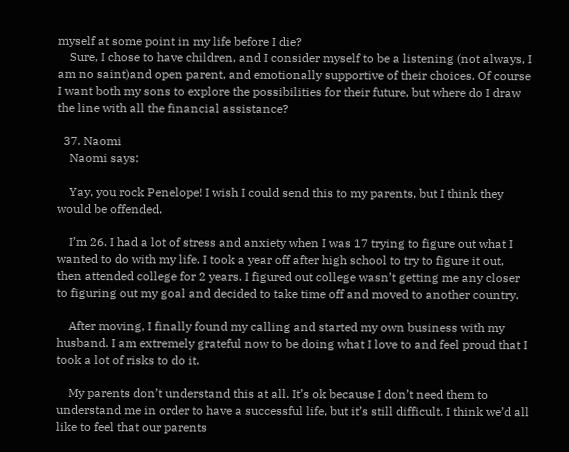myself at some point in my life before I die?
    Sure, I chose to have children, and I consider myself to be a listening (not always, I am no saint)and open parent, and emotionally supportive of their choices. Of course I want both my sons to explore the possibilities for their future, but where do I draw the line with all the financial assistance?

  37. Naomi
    Naomi says:

    Yay, you rock Penelope! I wish I could send this to my parents, but I think they would be offended.

    I’m 26. I had a lot of stress and anxiety when I was 17 trying to figure out what I wanted to do with my life. I took a year off after high school to try to figure it out, then attended college for 2 years. I figured out college wasn’t getting me any closer to figuring out my goal and decided to take time off and moved to another country.

    After moving, I finally found my calling and started my own business with my husband. I am extremely grateful now to be doing what I love to and feel proud that I took a lot of risks to do it.

    My parents don’t understand this at all. It’s ok because I don’t need them to understand me in order to have a successful life, but it’s still difficult. I think we’d all like to feel that our parents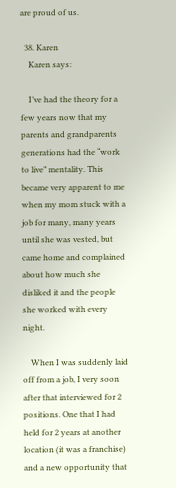are proud of us.

  38. Karen
    Karen says:

    I’ve had the theory for a few years now that my parents and grandparents generations had the “work to live” mentality. This became very apparent to me when my mom stuck with a job for many, many years until she was vested, but came home and complained about how much she disliked it and the people she worked with every night.

    When I was suddenly laid off from a job, I very soon after that interviewed for 2 positions. One that I had held for 2 years at another location (it was a franchise) and a new opportunity that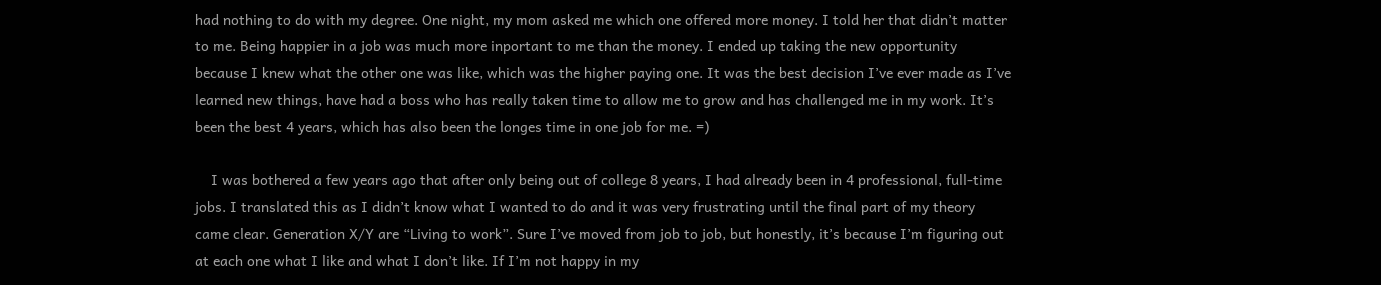had nothing to do with my degree. One night, my mom asked me which one offered more money. I told her that didn’t matter to me. Being happier in a job was much more inportant to me than the money. I ended up taking the new opportunity because I knew what the other one was like, which was the higher paying one. It was the best decision I’ve ever made as I’ve learned new things, have had a boss who has really taken time to allow me to grow and has challenged me in my work. It’s been the best 4 years, which has also been the longes time in one job for me. =)

    I was bothered a few years ago that after only being out of college 8 years, I had already been in 4 professional, full-time jobs. I translated this as I didn’t know what I wanted to do and it was very frustrating until the final part of my theory came clear. Generation X/Y are “Living to work”. Sure I’ve moved from job to job, but honestly, it’s because I’m figuring out at each one what I like and what I don’t like. If I’m not happy in my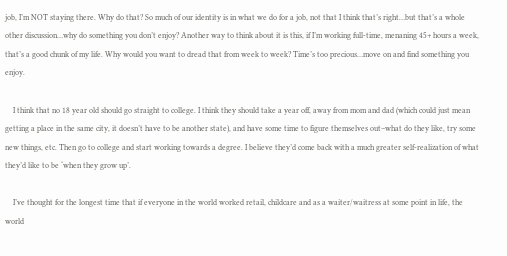job, I’m NOT staying there. Why do that? So much of our identity is in what we do for a job, not that I think that’s right…but that’s a whole other discussion…why do something you don’t enjoy? Another way to think about it is this, if I’m working full-time, menaning 45+ hours a week, that’s a good chunk of my life. Why would you want to dread that from week to week? Time’s too precious…move on and find something you enjoy.

    I think that no 18 year old should go straight to college. I think they should take a year off, away from mom and dad (which could just mean getting a place in the same city, it doesn’t have to be another state), and have some time to figure themselves out–what do they like, try some new things, etc. Then go to college and start working towards a degree. I believe they’d come back with a much greater self-realization of what they’d like to be ‘when they grow up’.

    I’ve thought for the longest time that if everyone in the world worked retail, childcare and as a waiter/waitress at some point in life, the world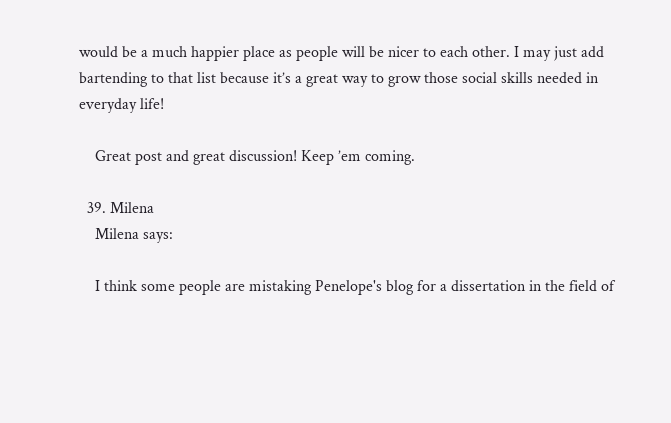would be a much happier place as people will be nicer to each other. I may just add bartending to that list because it’s a great way to grow those social skills needed in everyday life!

    Great post and great discussion! Keep ’em coming.

  39. Milena
    Milena says:

    I think some people are mistaking Penelope's blog for a dissertation in the field of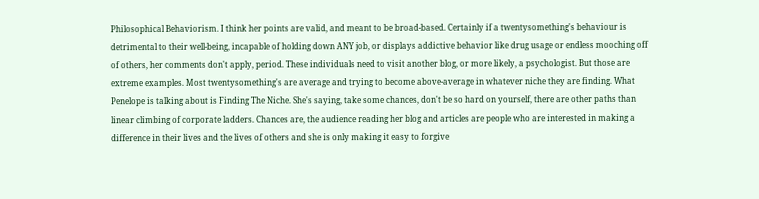Philosophical Behaviorism. I think her points are valid, and meant to be broad-based. Certainly if a twentysomething's behaviour is detrimental to their well-being, incapable of holding down ANY job, or displays addictive behavior like drug usage or endless mooching off of others, her comments don't apply, period. These individuals need to visit another blog, or more likely, a psychologist. But those are extreme examples. Most twentysomething's are average and trying to become above-average in whatever niche they are finding. What Penelope is talking about is Finding The Niche. She's saying, take some chances, don't be so hard on yourself, there are other paths than linear climbing of corporate ladders. Chances are, the audience reading her blog and articles are people who are interested in making a difference in their lives and the lives of others and she is only making it easy to forgive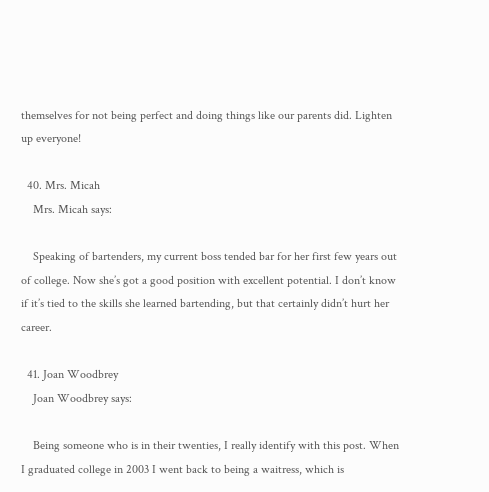themselves for not being perfect and doing things like our parents did. Lighten up everyone!

  40. Mrs. Micah
    Mrs. Micah says:

    Speaking of bartenders, my current boss tended bar for her first few years out of college. Now she’s got a good position with excellent potential. I don’t know if it’s tied to the skills she learned bartending, but that certainly didn’t hurt her career.

  41. Joan Woodbrey
    Joan Woodbrey says:

    Being someone who is in their twenties, I really identify with this post. When I graduated college in 2003 I went back to being a waitress, which is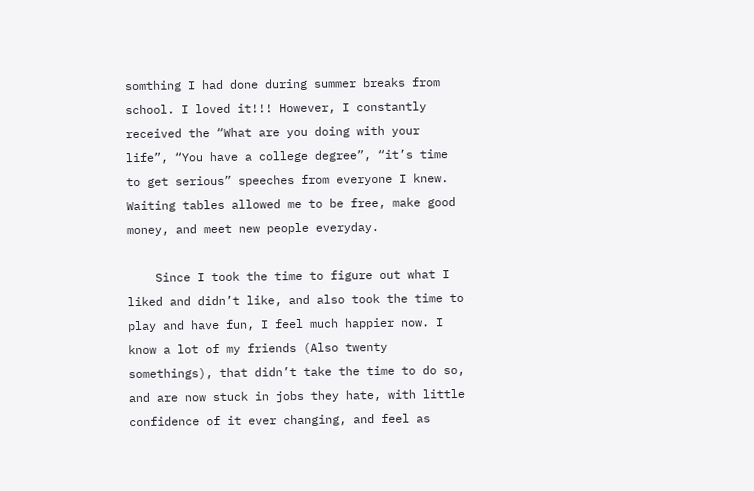somthing I had done during summer breaks from school. I loved it!!! However, I constantly received the “What are you doing with your life”, “You have a college degree”, “it’s time to get serious” speeches from everyone I knew. Waiting tables allowed me to be free, make good money, and meet new people everyday.

    Since I took the time to figure out what I liked and didn’t like, and also took the time to play and have fun, I feel much happier now. I know a lot of my friends (Also twenty somethings), that didn’t take the time to do so, and are now stuck in jobs they hate, with little confidence of it ever changing, and feel as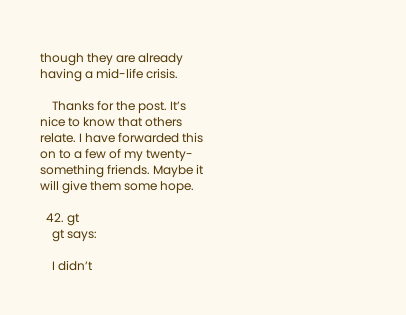though they are already having a mid-life crisis.

    Thanks for the post. It’s nice to know that others relate. I have forwarded this on to a few of my twenty-something friends. Maybe it will give them some hope.

  42. gt
    gt says:

    I didn’t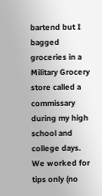bartend but I bagged groceries in a Military Grocery store called a commissary during my high school and college days. We worked for tips only (no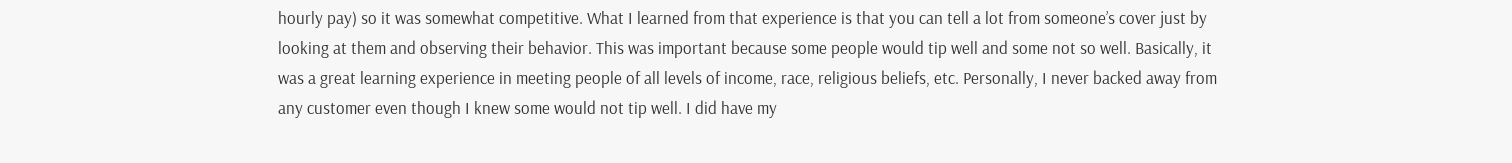hourly pay) so it was somewhat competitive. What I learned from that experience is that you can tell a lot from someone’s cover just by looking at them and observing their behavior. This was important because some people would tip well and some not so well. Basically, it was a great learning experience in meeting people of all levels of income, race, religious beliefs, etc. Personally, I never backed away from any customer even though I knew some would not tip well. I did have my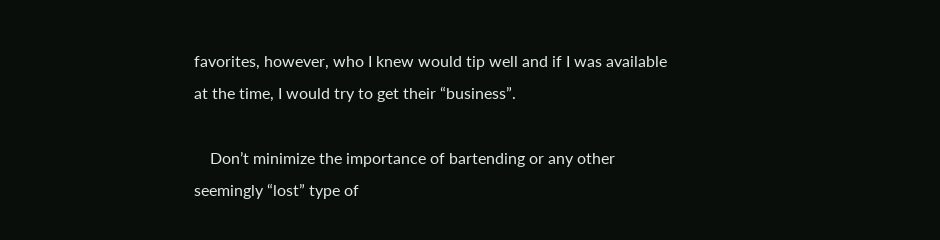favorites, however, who I knew would tip well and if I was available at the time, I would try to get their “business”.

    Don’t minimize the importance of bartending or any other seemingly “lost” type of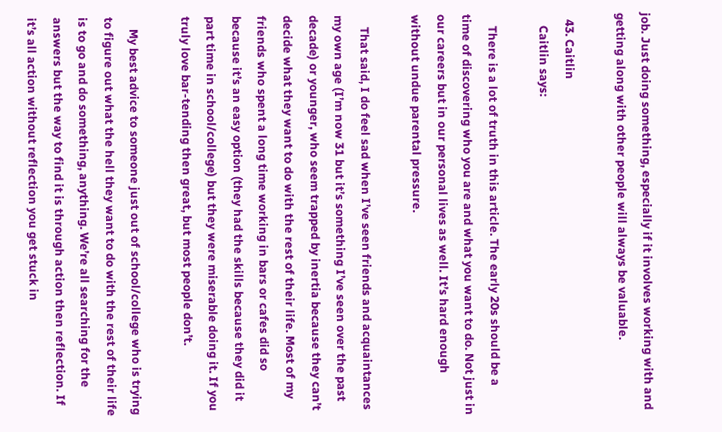job. Just doing something, especially if it involves working with and getting along with other people will always be valuable.

  43. Caitlin
    Caitlin says:

    There is a lot of truth in this article. The early 20s should be a time of discovering who you are and what you want to do. Not just in our careers but in our personal lives as well. It’s hard enough without undue parental pressure.

    That said, I do feel sad when I’ve seen friends and acquaintances my own age (I’m now 31 but it’s something I’ve seen over the past decade) or younger, who seem trapped by inertia because they can’t decide what they want to do with the rest of their life. Most of my friends who spent a long time working in bars or cafes did so because it’s an easy option (they had the skills because they did it part time in school/college) but they were miserable doing it. If you truly love bar-tending then great, but most people don’t.

    My best advice to someone just out of school/college who is trying to figure out what the hell they want to do with the rest of their life is to go and do something, anything. We’re all searching for the answers but the way to find it is through action then reflection. If it’s all action without reflection you get stuck in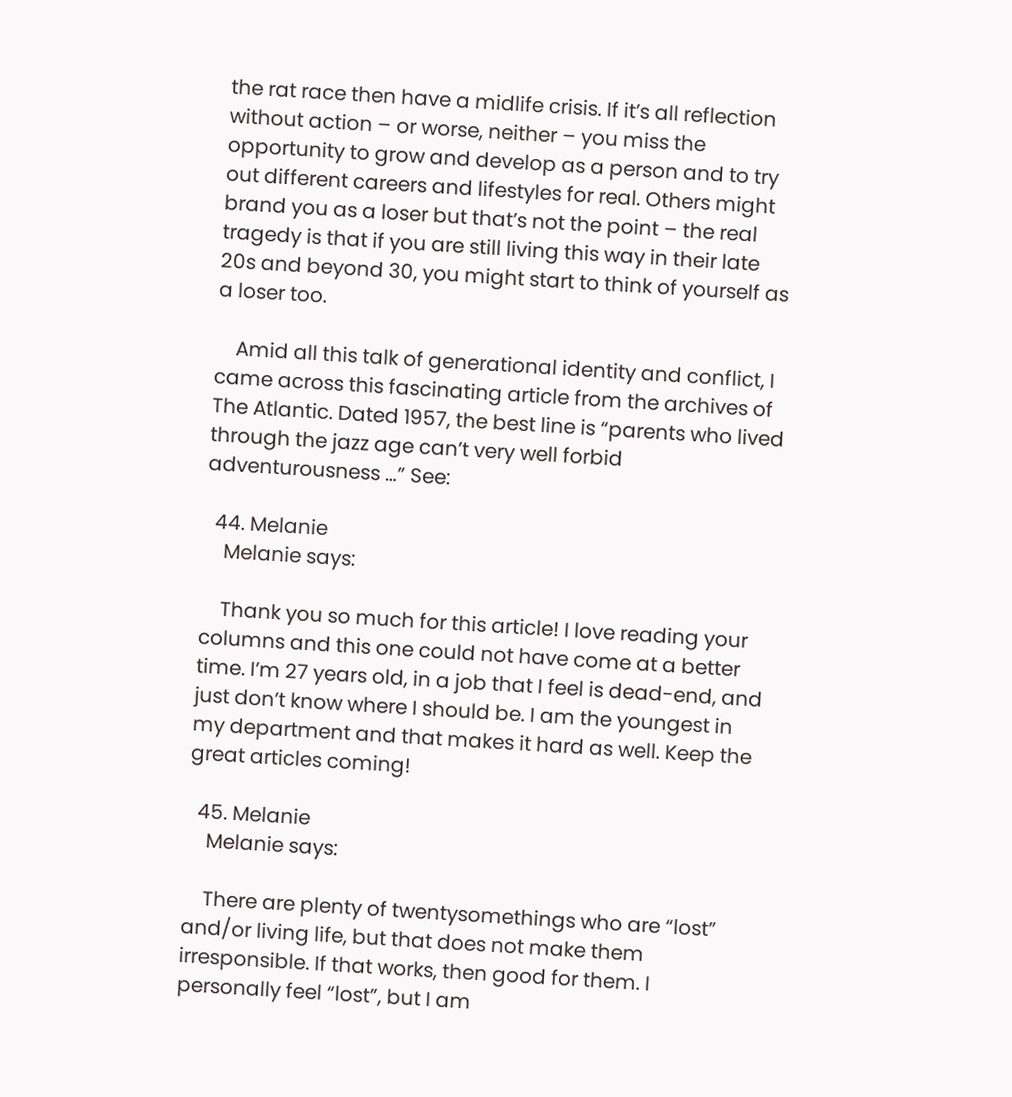the rat race then have a midlife crisis. If it’s all reflection without action – or worse, neither – you miss the opportunity to grow and develop as a person and to try out different careers and lifestyles for real. Others might brand you as a loser but that’s not the point – the real tragedy is that if you are still living this way in their late 20s and beyond 30, you might start to think of yourself as a loser too.

    Amid all this talk of generational identity and conflict, I came across this fascinating article from the archives of The Atlantic. Dated 1957, the best line is “parents who lived through the jazz age can’t very well forbid adventurousness …” See:

  44. Melanie
    Melanie says:

    Thank you so much for this article! I love reading your columns and this one could not have come at a better time. I’m 27 years old, in a job that I feel is dead-end, and just don’t know where I should be. I am the youngest in my department and that makes it hard as well. Keep the great articles coming!

  45. Melanie
    Melanie says:

    There are plenty of twentysomethings who are “lost” and/or living life, but that does not make them irresponsible. If that works, then good for them. I personally feel “lost”, but I am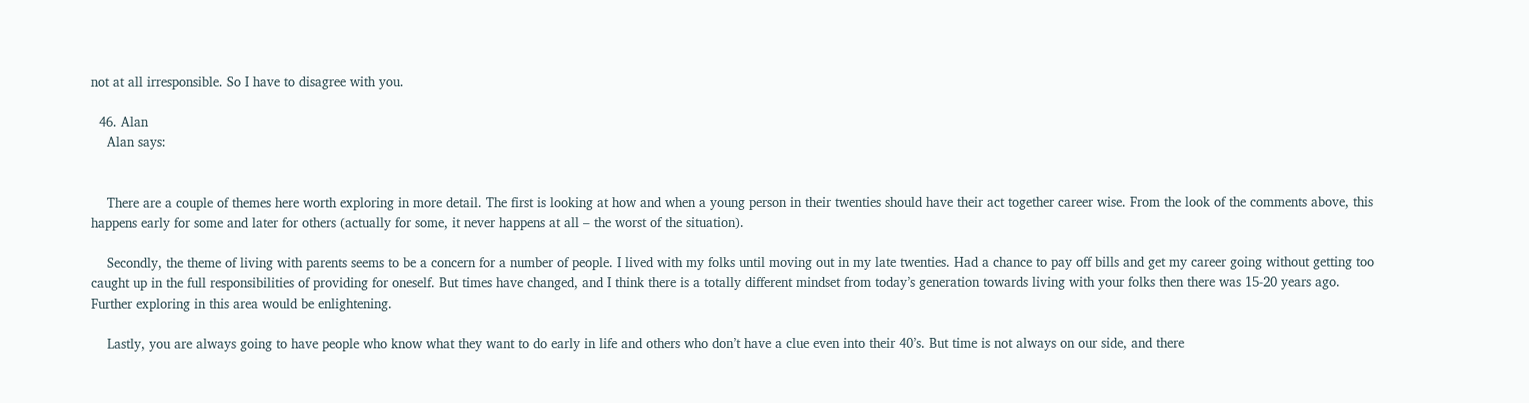not at all irresponsible. So I have to disagree with you.

  46. Alan
    Alan says:


    There are a couple of themes here worth exploring in more detail. The first is looking at how and when a young person in their twenties should have their act together career wise. From the look of the comments above, this happens early for some and later for others (actually for some, it never happens at all – the worst of the situation).

    Secondly, the theme of living with parents seems to be a concern for a number of people. I lived with my folks until moving out in my late twenties. Had a chance to pay off bills and get my career going without getting too caught up in the full responsibilities of providing for oneself. But times have changed, and I think there is a totally different mindset from today’s generation towards living with your folks then there was 15-20 years ago. Further exploring in this area would be enlightening.

    Lastly, you are always going to have people who know what they want to do early in life and others who don’t have a clue even into their 40’s. But time is not always on our side, and there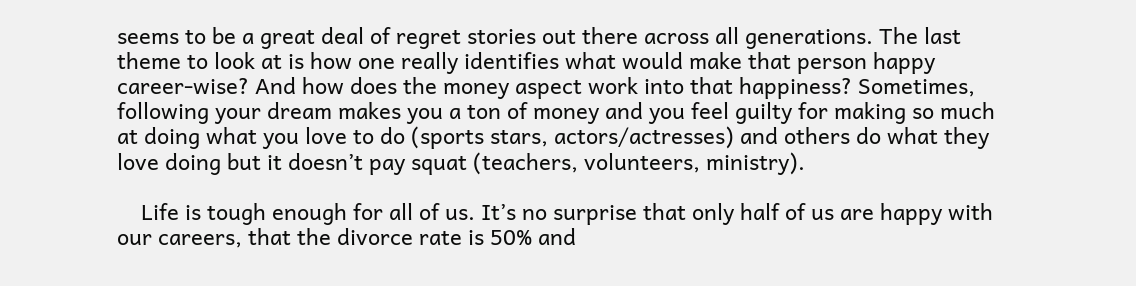seems to be a great deal of regret stories out there across all generations. The last theme to look at is how one really identifies what would make that person happy career-wise? And how does the money aspect work into that happiness? Sometimes, following your dream makes you a ton of money and you feel guilty for making so much at doing what you love to do (sports stars, actors/actresses) and others do what they love doing but it doesn’t pay squat (teachers, volunteers, ministry).

    Life is tough enough for all of us. It’s no surprise that only half of us are happy with our careers, that the divorce rate is 50% and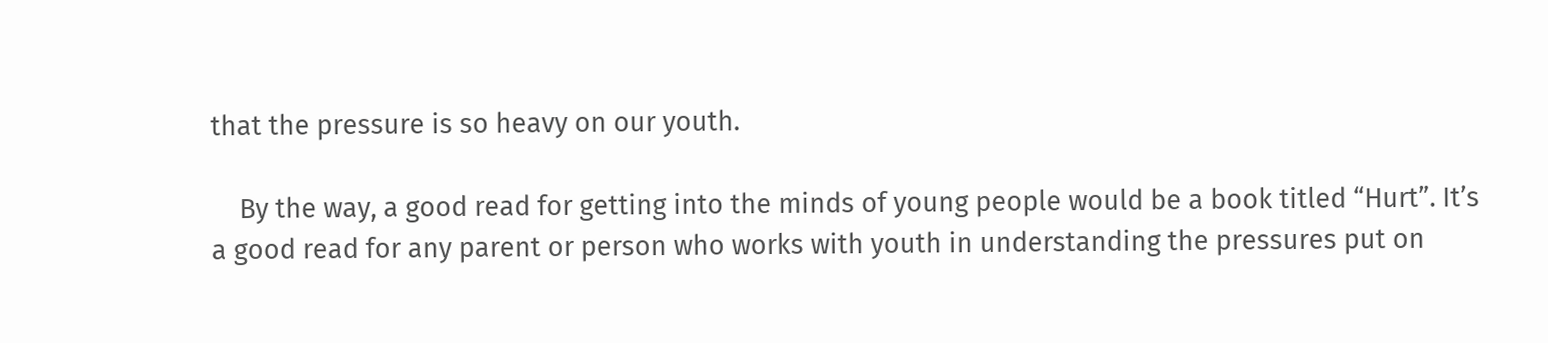that the pressure is so heavy on our youth.

    By the way, a good read for getting into the minds of young people would be a book titled “Hurt”. It’s a good read for any parent or person who works with youth in understanding the pressures put on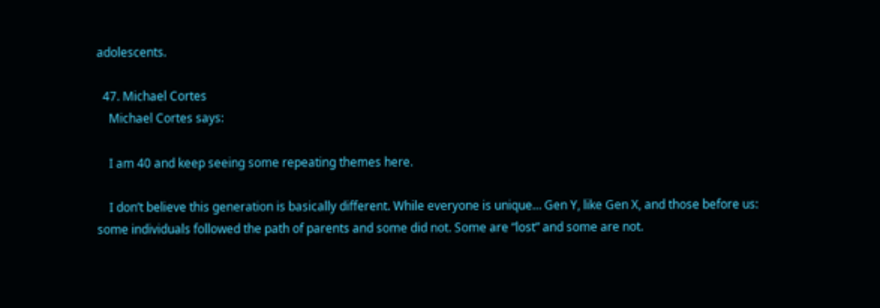adolescents.

  47. Michael Cortes
    Michael Cortes says:

    I am 40 and keep seeing some repeating themes here.

    I don’t believe this generation is basically different. While everyone is unique… Gen Y, like Gen X, and those before us: some individuals followed the path of parents and some did not. Some are “lost” and some are not.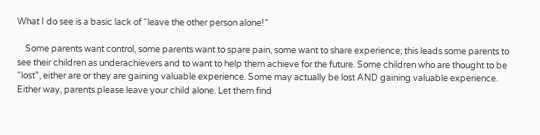What I do see is a basic lack of “leave the other person alone!”

    Some parents want control, some parents want to spare pain, some want to share experience; this leads some parents to see their children as underachievers and to want to help them achieve for the future. Some children who are thought to be “lost”, either are or they are gaining valuable experience. Some may actually be lost AND gaining valuable experience. Either way, parents please leave your child alone. Let them find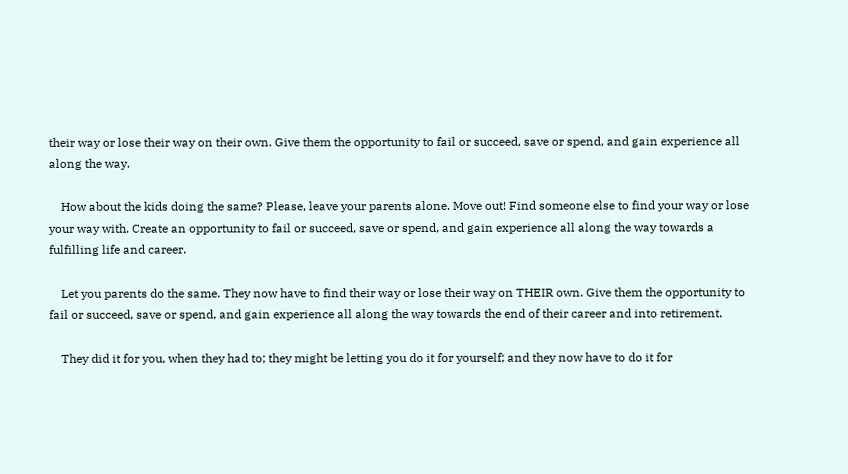their way or lose their way on their own. Give them the opportunity to fail or succeed, save or spend, and gain experience all along the way.

    How about the kids doing the same? Please, leave your parents alone. Move out! Find someone else to find your way or lose your way with. Create an opportunity to fail or succeed, save or spend, and gain experience all along the way towards a fulfilling life and career.

    Let you parents do the same. They now have to find their way or lose their way on THEIR own. Give them the opportunity to fail or succeed, save or spend, and gain experience all along the way towards the end of their career and into retirement.

    They did it for you, when they had to; they might be letting you do it for yourself; and they now have to do it for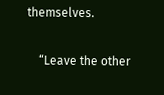themselves.

    “Leave the other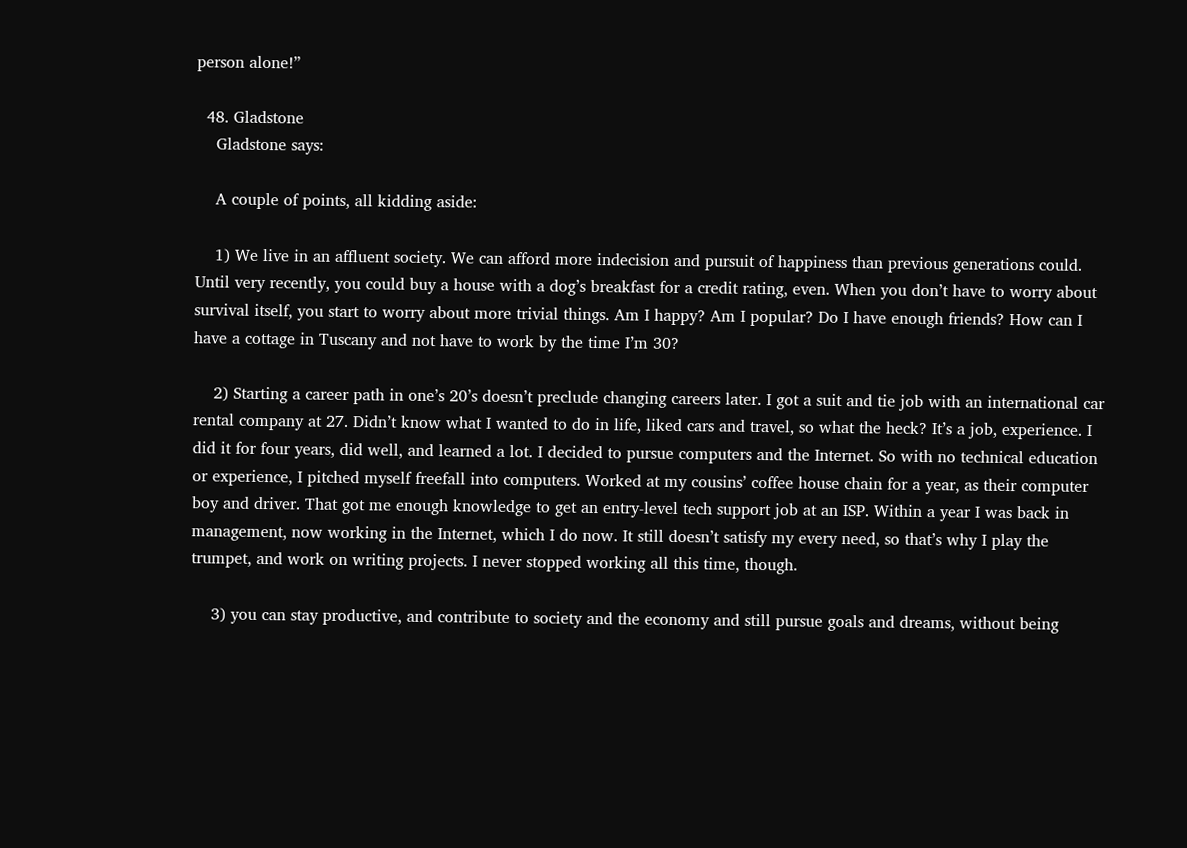person alone!”

  48. Gladstone
    Gladstone says:

    A couple of points, all kidding aside:

    1) We live in an affluent society. We can afford more indecision and pursuit of happiness than previous generations could. Until very recently, you could buy a house with a dog’s breakfast for a credit rating, even. When you don’t have to worry about survival itself, you start to worry about more trivial things. Am I happy? Am I popular? Do I have enough friends? How can I have a cottage in Tuscany and not have to work by the time I’m 30?

    2) Starting a career path in one’s 20’s doesn’t preclude changing careers later. I got a suit and tie job with an international car rental company at 27. Didn’t know what I wanted to do in life, liked cars and travel, so what the heck? It’s a job, experience. I did it for four years, did well, and learned a lot. I decided to pursue computers and the Internet. So with no technical education or experience, I pitched myself freefall into computers. Worked at my cousins’ coffee house chain for a year, as their computer boy and driver. That got me enough knowledge to get an entry-level tech support job at an ISP. Within a year I was back in management, now working in the Internet, which I do now. It still doesn’t satisfy my every need, so that’s why I play the trumpet, and work on writing projects. I never stopped working all this time, though.

    3) you can stay productive, and contribute to society and the economy and still pursue goals and dreams, without being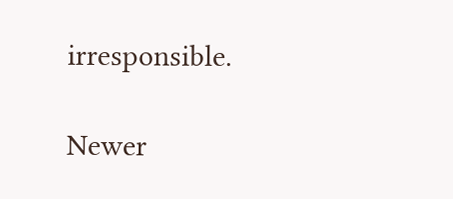irresponsible.

Newer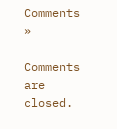Comments »

Comments are closed.